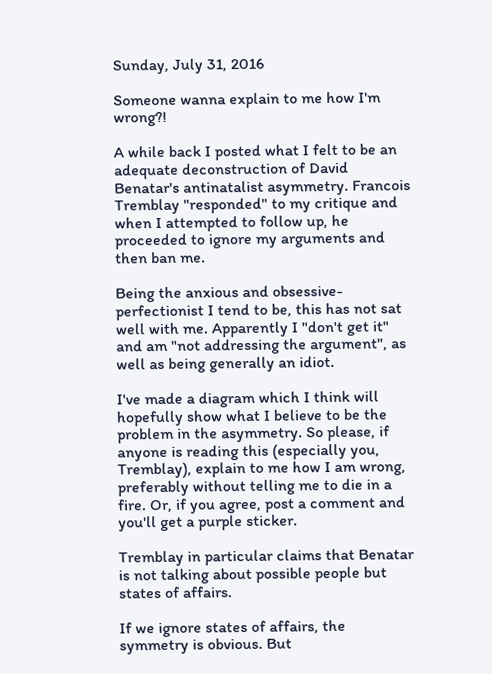Sunday, July 31, 2016

Someone wanna explain to me how I'm wrong?!

A while back I posted what I felt to be an adequate deconstruction of David Benatar's antinatalist asymmetry. Francois Tremblay "responded" to my critique and when I attempted to follow up, he proceeded to ignore my arguments and then ban me.

Being the anxious and obsessive-perfectionist I tend to be, this has not sat well with me. Apparently I "don't get it" and am "not addressing the argument", as well as being generally an idiot.

I've made a diagram which I think will hopefully show what I believe to be the problem in the asymmetry. So please, if anyone is reading this (especially you, Tremblay), explain to me how I am wrong, preferably without telling me to die in a fire. Or, if you agree, post a comment and you'll get a purple sticker.

Tremblay in particular claims that Benatar is not talking about possible people but states of affairs.

If we ignore states of affairs, the symmetry is obvious. But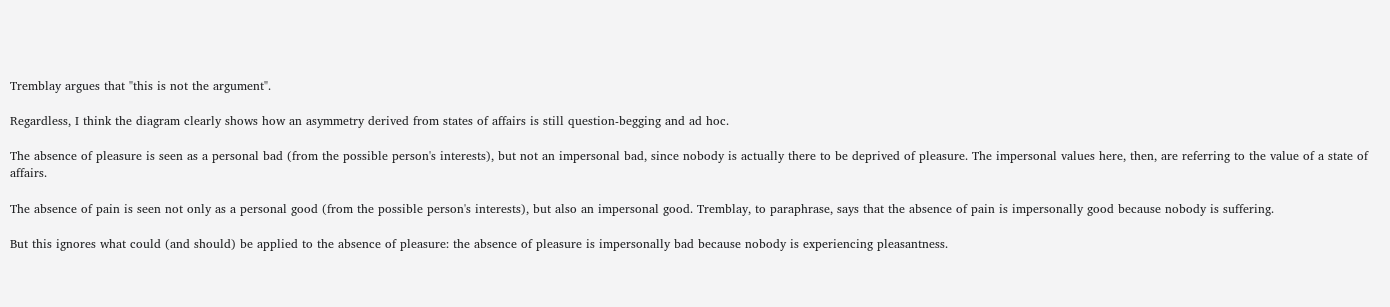Tremblay argues that "this is not the argument".

Regardless, I think the diagram clearly shows how an asymmetry derived from states of affairs is still question-begging and ad hoc.

The absence of pleasure is seen as a personal bad (from the possible person's interests), but not an impersonal bad, since nobody is actually there to be deprived of pleasure. The impersonal values here, then, are referring to the value of a state of affairs.

The absence of pain is seen not only as a personal good (from the possible person's interests), but also an impersonal good. Tremblay, to paraphrase, says that the absence of pain is impersonally good because nobody is suffering.

But this ignores what could (and should) be applied to the absence of pleasure: the absence of pleasure is impersonally bad because nobody is experiencing pleasantness.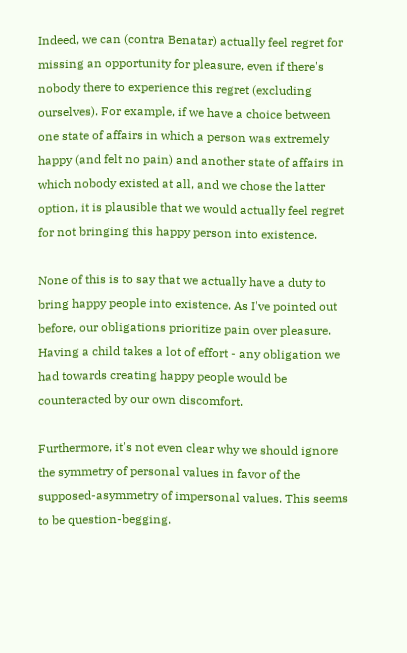Indeed, we can (contra Benatar) actually feel regret for missing an opportunity for pleasure, even if there's nobody there to experience this regret (excluding ourselves). For example, if we have a choice between one state of affairs in which a person was extremely happy (and felt no pain) and another state of affairs in which nobody existed at all, and we chose the latter option, it is plausible that we would actually feel regret for not bringing this happy person into existence.

None of this is to say that we actually have a duty to bring happy people into existence. As I've pointed out before, our obligations prioritize pain over pleasure. Having a child takes a lot of effort - any obligation we had towards creating happy people would be counteracted by our own discomfort.

Furthermore, it's not even clear why we should ignore the symmetry of personal values in favor of the supposed-asymmetry of impersonal values. This seems to be question-begging.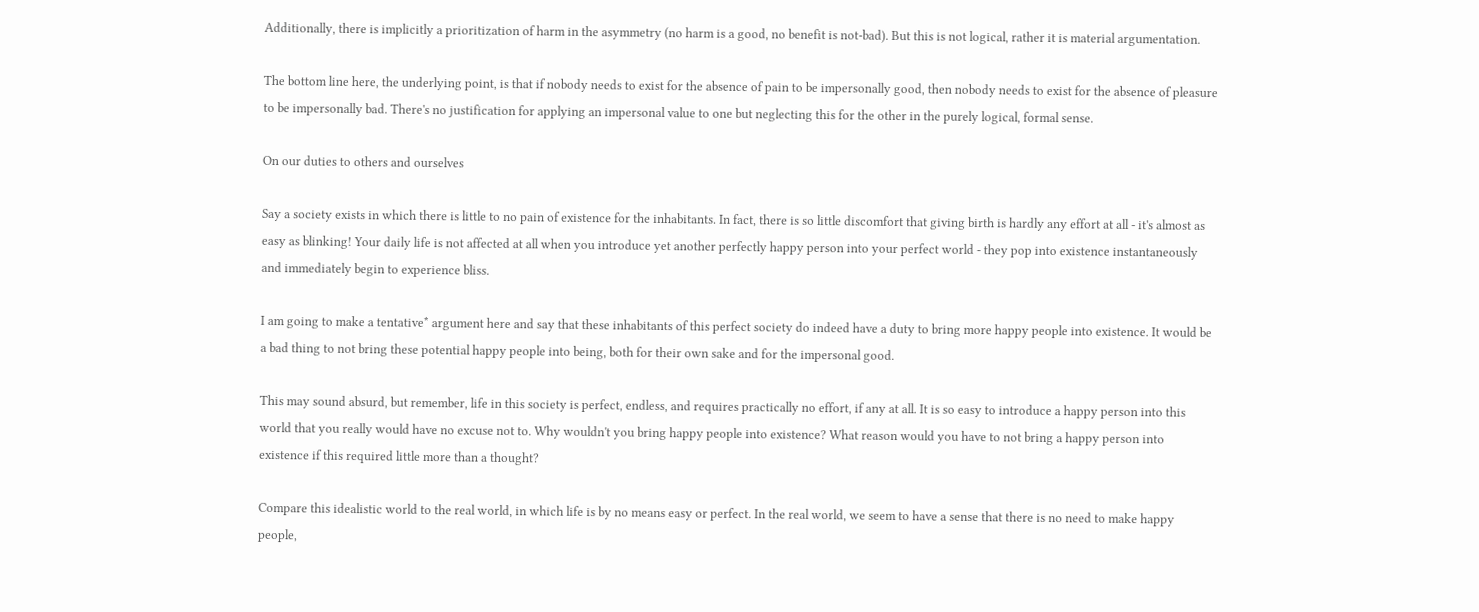Additionally, there is implicitly a prioritization of harm in the asymmetry (no harm is a good, no benefit is not-bad). But this is not logical, rather it is material argumentation.

The bottom line here, the underlying point, is that if nobody needs to exist for the absence of pain to be impersonally good, then nobody needs to exist for the absence of pleasure to be impersonally bad. There's no justification for applying an impersonal value to one but neglecting this for the other in the purely logical, formal sense.

On our duties to others and ourselves

Say a society exists in which there is little to no pain of existence for the inhabitants. In fact, there is so little discomfort that giving birth is hardly any effort at all - it's almost as easy as blinking! Your daily life is not affected at all when you introduce yet another perfectly happy person into your perfect world - they pop into existence instantaneously and immediately begin to experience bliss.

I am going to make a tentative* argument here and say that these inhabitants of this perfect society do indeed have a duty to bring more happy people into existence. It would be a bad thing to not bring these potential happy people into being, both for their own sake and for the impersonal good.

This may sound absurd, but remember, life in this society is perfect, endless, and requires practically no effort, if any at all. It is so easy to introduce a happy person into this world that you really would have no excuse not to. Why wouldn't you bring happy people into existence? What reason would you have to not bring a happy person into existence if this required little more than a thought?

Compare this idealistic world to the real world, in which life is by no means easy or perfect. In the real world, we seem to have a sense that there is no need to make happy people,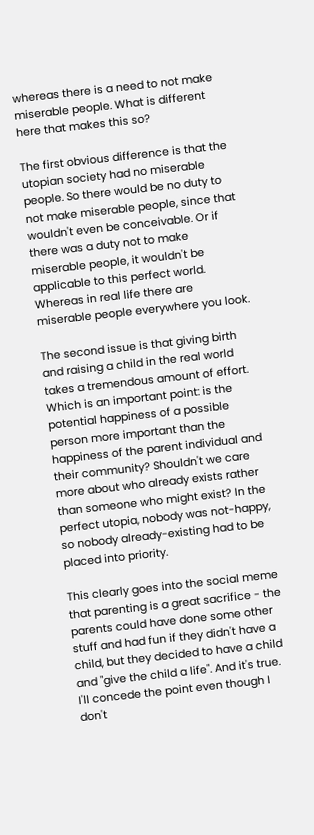whereas there is a need to not make miserable people. What is different here that makes this so?

The first obvious difference is that the utopian society had no miserable people. So there would be no duty to not make miserable people, since that wouldn't even be conceivable. Or if there was a duty not to make miserable people, it wouldn't be applicable to this perfect world. Whereas in real life there are miserable people everywhere you look.

The second issue is that giving birth and raising a child in the real world takes a tremendous amount of effort. Which is an important point: is the potential happiness of a possible person more important than the happiness of the parent individual and their community? Shouldn't we care more about who already exists rather than someone who might exist? In the perfect utopia, nobody was not-happy, so nobody already-existing had to be placed into priority.

This clearly goes into the social meme that parenting is a great sacrifice - the parents could have done some other stuff and had fun if they didn't have a child, but they decided to have a child and "give the child a life". And it's true. I'll concede the point even though I don't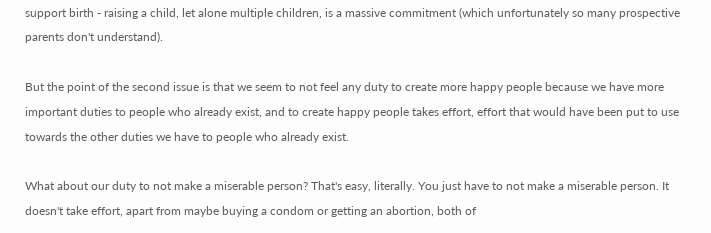support birth - raising a child, let alone multiple children, is a massive commitment (which unfortunately so many prospective parents don't understand).

But the point of the second issue is that we seem to not feel any duty to create more happy people because we have more important duties to people who already exist, and to create happy people takes effort, effort that would have been put to use towards the other duties we have to people who already exist.

What about our duty to not make a miserable person? That's easy, literally. You just have to not make a miserable person. It doesn't take effort, apart from maybe buying a condom or getting an abortion, both of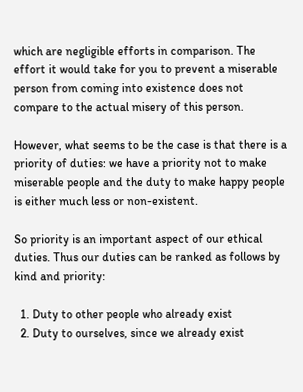which are negligible efforts in comparison. The effort it would take for you to prevent a miserable person from coming into existence does not compare to the actual misery of this person.

However, what seems to be the case is that there is a priority of duties: we have a priority not to make miserable people and the duty to make happy people is either much less or non-existent.

So priority is an important aspect of our ethical duties. Thus our duties can be ranked as follows by kind and priority:

  1. Duty to other people who already exist
  2. Duty to ourselves, since we already exist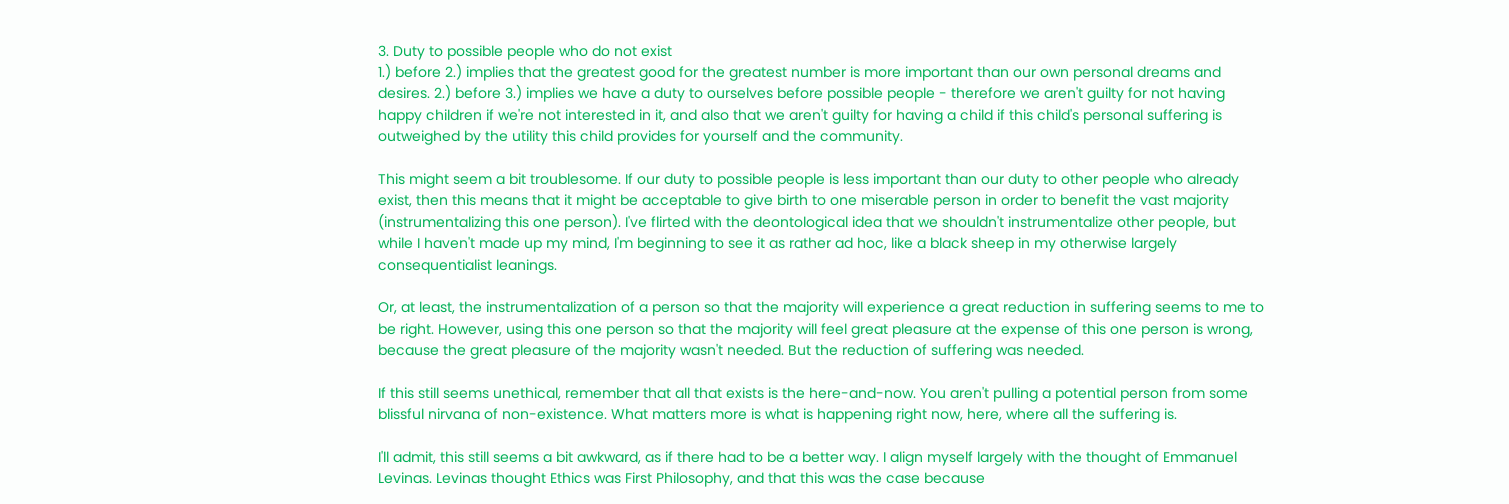3. Duty to possible people who do not exist
1.) before 2.) implies that the greatest good for the greatest number is more important than our own personal dreams and desires. 2.) before 3.) implies we have a duty to ourselves before possible people - therefore we aren't guilty for not having happy children if we're not interested in it, and also that we aren't guilty for having a child if this child's personal suffering is outweighed by the utility this child provides for yourself and the community.

This might seem a bit troublesome. If our duty to possible people is less important than our duty to other people who already exist, then this means that it might be acceptable to give birth to one miserable person in order to benefit the vast majority (instrumentalizing this one person). I've flirted with the deontological idea that we shouldn't instrumentalize other people, but while I haven't made up my mind, I'm beginning to see it as rather ad hoc, like a black sheep in my otherwise largely consequentialist leanings.

Or, at least, the instrumentalization of a person so that the majority will experience a great reduction in suffering seems to me to be right. However, using this one person so that the majority will feel great pleasure at the expense of this one person is wrong, because the great pleasure of the majority wasn't needed. But the reduction of suffering was needed.

If this still seems unethical, remember that all that exists is the here-and-now. You aren't pulling a potential person from some blissful nirvana of non-existence. What matters more is what is happening right now, here, where all the suffering is.

I'll admit, this still seems a bit awkward, as if there had to be a better way. I align myself largely with the thought of Emmanuel Levinas. Levinas thought Ethics was First Philosophy, and that this was the case because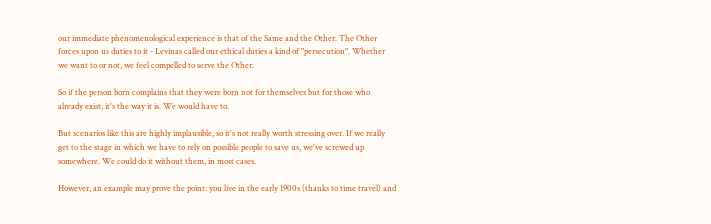our immediate phenomenological experience is that of the Same and the Other. The Other forces upon us duties to it - Levinas called our ethical duties a kind of "persecution". Whether we want to or not, we feel compelled to serve the Other.

So if the person born complains that they were born not for themselves but for those who already exist, it's the way it is. We would have to.

But scenarios like this are highly implausible, so it's not really worth stressing over. If we really get to the stage in which we have to rely on possible people to save us, we've screwed up somewhere. We could do it without them, in most cases.

However, an example may prove the point: you live in the early 1900s (thanks to time travel) and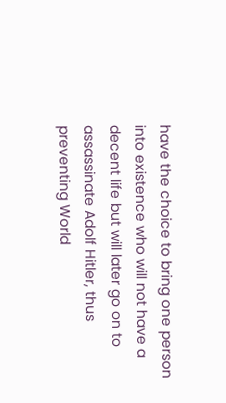have the choice to bring one person into existence who will not have a decent life but will later go on to assassinate Adolf Hitler, thus preventing World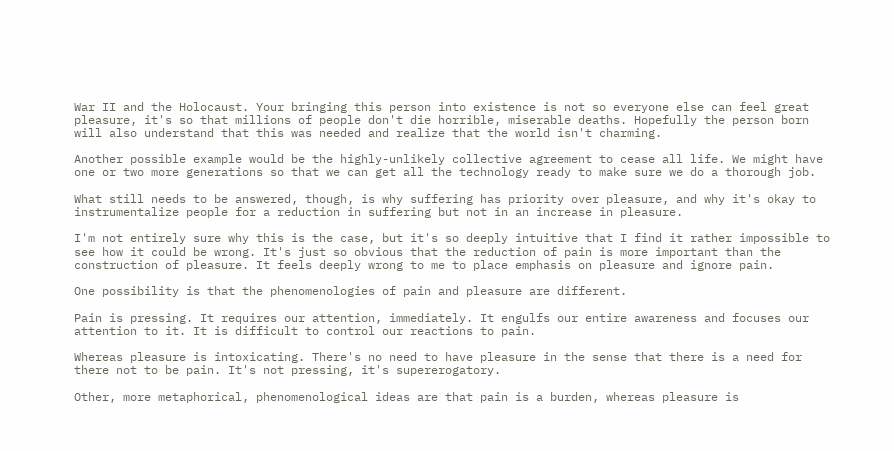War II and the Holocaust. Your bringing this person into existence is not so everyone else can feel great pleasure, it's so that millions of people don't die horrible, miserable deaths. Hopefully the person born will also understand that this was needed and realize that the world isn't charming.

Another possible example would be the highly-unlikely collective agreement to cease all life. We might have one or two more generations so that we can get all the technology ready to make sure we do a thorough job.

What still needs to be answered, though, is why suffering has priority over pleasure, and why it's okay to instrumentalize people for a reduction in suffering but not in an increase in pleasure.

I'm not entirely sure why this is the case, but it's so deeply intuitive that I find it rather impossible to see how it could be wrong. It's just so obvious that the reduction of pain is more important than the construction of pleasure. It feels deeply wrong to me to place emphasis on pleasure and ignore pain.

One possibility is that the phenomenologies of pain and pleasure are different.

Pain is pressing. It requires our attention, immediately. It engulfs our entire awareness and focuses our attention to it. It is difficult to control our reactions to pain.

Whereas pleasure is intoxicating. There's no need to have pleasure in the sense that there is a need for there not to be pain. It's not pressing, it's supererogatory.

Other, more metaphorical, phenomenological ideas are that pain is a burden, whereas pleasure is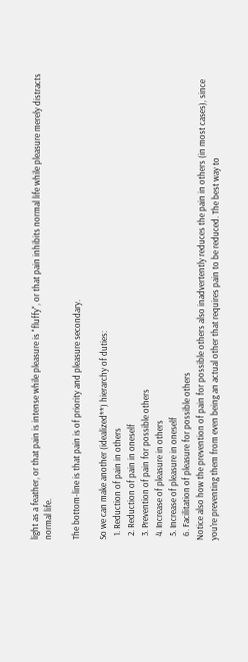light as a feather, or that pain is intense while pleasure is "fluffy", or that pain inhibits normal life while pleasure merely distracts normal life.

The bottom-line is that pain is of priority and pleasure secondary.

So we can make another (idealized**) hierarchy of duties:
  1. Reduction of pain in others
  2. Reduction of pain in oneself
  3. Prevention of pain for possible others
  4. Increase of pleasure in others
  5. Increase of pleasure in oneself
  6. Facilitation of pleasure for possible others
Notice also how the prevention of pain for possible others also inadvertently reduces the pain in others (in most cases), since you're preventing them from even being an actual other that requires pain to be reduced. The best way to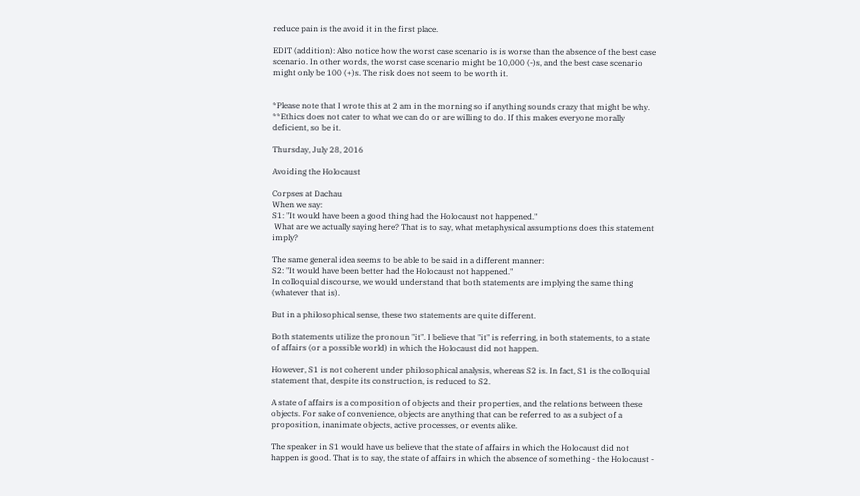reduce pain is the avoid it in the first place.

EDIT (addition): Also notice how the worst case scenario is is worse than the absence of the best case scenario. In other words, the worst case scenario might be 10,000 (-)s, and the best case scenario might only be 100 (+)s. The risk does not seem to be worth it.


*Please note that I wrote this at 2 am in the morning so if anything sounds crazy that might be why.
**Ethics does not cater to what we can do or are willing to do. If this makes everyone morally deficient, so be it.

Thursday, July 28, 2016

Avoiding the Holocaust

Corpses at Dachau
When we say:
S1: "It would have been a good thing had the Holocaust not happened."
 What are we actually saying here? That is to say, what metaphysical assumptions does this statement imply?

The same general idea seems to be able to be said in a different manner:
S2: "It would have been better had the Holocaust not happened."
In colloquial discourse, we would understand that both statements are implying the same thing (whatever that is).

But in a philosophical sense, these two statements are quite different.

Both statements utilize the pronoun "it". I believe that "it" is referring, in both statements, to a state of affairs (or a possible world) in which the Holocaust did not happen.

However, S1 is not coherent under philosophical analysis, whereas S2 is. In fact, S1 is the colloquial statement that, despite its construction, is reduced to S2.

A state of affairs is a composition of objects and their properties, and the relations between these objects. For sake of convenience, objects are anything that can be referred to as a subject of a proposition, inanimate objects, active processes, or events alike.

The speaker in S1 would have us believe that the state of affairs in which the Holocaust did not happen is good. That is to say, the state of affairs in which the absence of something - the Holocaust -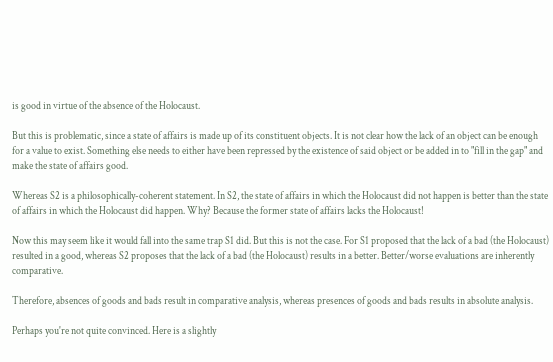is good in virtue of the absence of the Holocaust.

But this is problematic, since a state of affairs is made up of its constituent objects. It is not clear how the lack of an object can be enough for a value to exist. Something else needs to either have been repressed by the existence of said object or be added in to "fill in the gap" and make the state of affairs good.

Whereas S2 is a philosophically-coherent statement. In S2, the state of affairs in which the Holocaust did not happen is better than the state of affairs in which the Holocaust did happen. Why? Because the former state of affairs lacks the Holocaust!

Now this may seem like it would fall into the same trap S1 did. But this is not the case. For S1 proposed that the lack of a bad (the Holocaust) resulted in a good, whereas S2 proposes that the lack of a bad (the Holocaust) results in a better. Better/worse evaluations are inherently comparative.

Therefore, absences of goods and bads result in comparative analysis, whereas presences of goods and bads results in absolute analysis.

Perhaps you're not quite convinced. Here is a slightly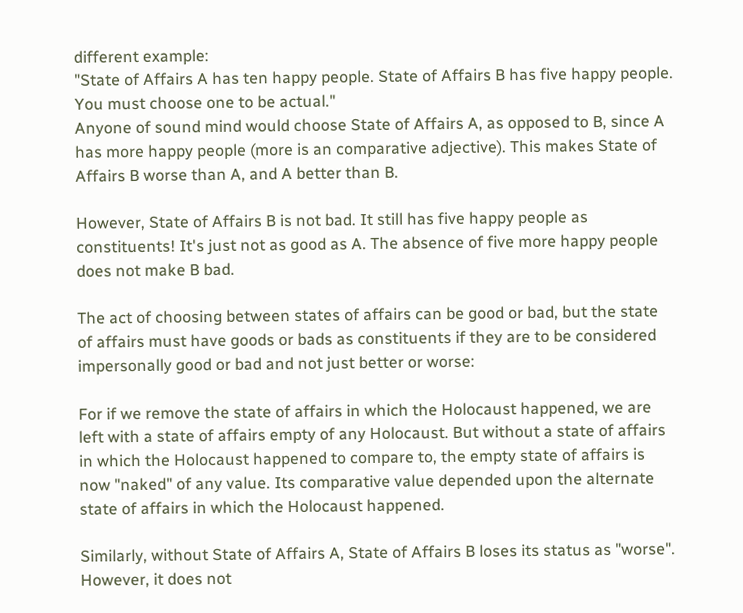different example:
"State of Affairs A has ten happy people. State of Affairs B has five happy people. You must choose one to be actual."
Anyone of sound mind would choose State of Affairs A, as opposed to B, since A has more happy people (more is an comparative adjective). This makes State of Affairs B worse than A, and A better than B.

However, State of Affairs B is not bad. It still has five happy people as constituents! It's just not as good as A. The absence of five more happy people does not make B bad.

The act of choosing between states of affairs can be good or bad, but the state of affairs must have goods or bads as constituents if they are to be considered impersonally good or bad and not just better or worse:

For if we remove the state of affairs in which the Holocaust happened, we are left with a state of affairs empty of any Holocaust. But without a state of affairs in which the Holocaust happened to compare to, the empty state of affairs is now "naked" of any value. Its comparative value depended upon the alternate state of affairs in which the Holocaust happened.

Similarly, without State of Affairs A, State of Affairs B loses its status as "worse". However, it does not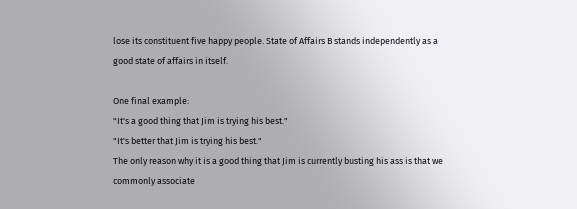lose its constituent five happy people. State of Affairs B stands independently as a good state of affairs in itself.

One final example:
"It's a good thing that Jim is trying his best."
"It's better that Jim is trying his best."
The only reason why it is a good thing that Jim is currently busting his ass is that we commonly associate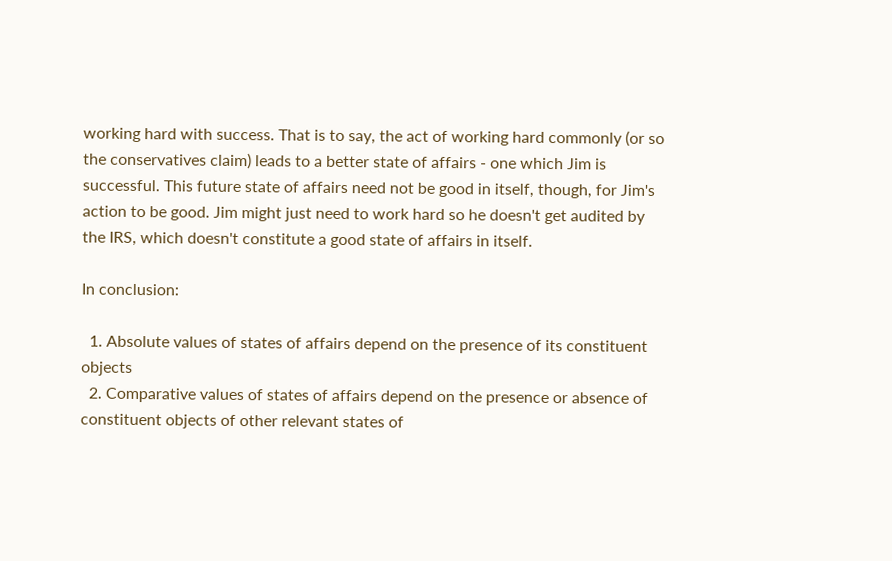working hard with success. That is to say, the act of working hard commonly (or so the conservatives claim) leads to a better state of affairs - one which Jim is successful. This future state of affairs need not be good in itself, though, for Jim's action to be good. Jim might just need to work hard so he doesn't get audited by the IRS, which doesn't constitute a good state of affairs in itself.

In conclusion:

  1. Absolute values of states of affairs depend on the presence of its constituent objects
  2. Comparative values of states of affairs depend on the presence or absence of constituent objects of other relevant states of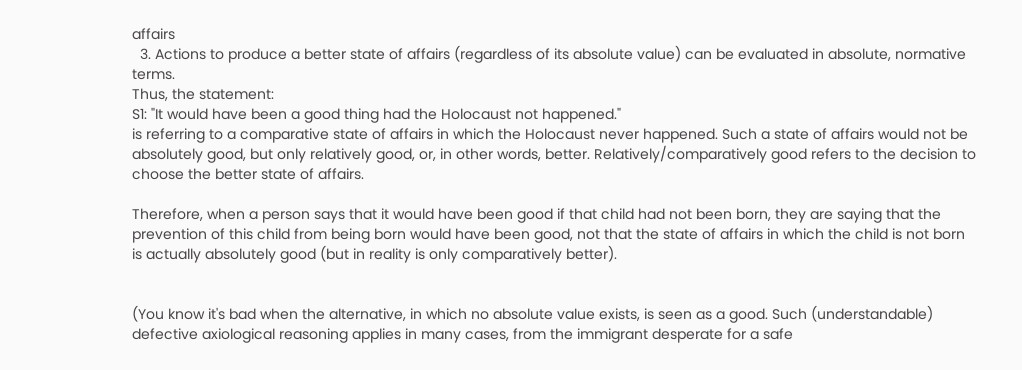affairs
  3. Actions to produce a better state of affairs (regardless of its absolute value) can be evaluated in absolute, normative terms.
Thus, the statement:
S1: "It would have been a good thing had the Holocaust not happened."
is referring to a comparative state of affairs in which the Holocaust never happened. Such a state of affairs would not be absolutely good, but only relatively good, or, in other words, better. Relatively/comparatively good refers to the decision to choose the better state of affairs.

Therefore, when a person says that it would have been good if that child had not been born, they are saying that the prevention of this child from being born would have been good, not that the state of affairs in which the child is not born is actually absolutely good (but in reality is only comparatively better).


(You know it's bad when the alternative, in which no absolute value exists, is seen as a good. Such (understandable) defective axiological reasoning applies in many cases, from the immigrant desperate for a safe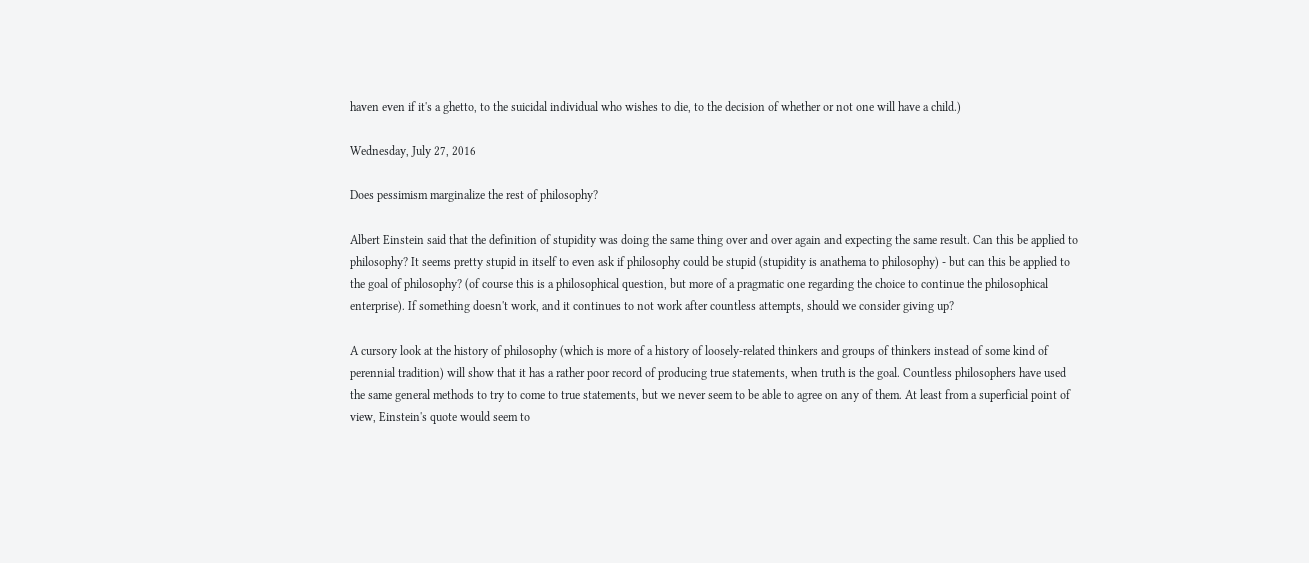haven even if it's a ghetto, to the suicidal individual who wishes to die, to the decision of whether or not one will have a child.)

Wednesday, July 27, 2016

Does pessimism marginalize the rest of philosophy?

Albert Einstein said that the definition of stupidity was doing the same thing over and over again and expecting the same result. Can this be applied to philosophy? It seems pretty stupid in itself to even ask if philosophy could be stupid (stupidity is anathema to philosophy) - but can this be applied to the goal of philosophy? (of course this is a philosophical question, but more of a pragmatic one regarding the choice to continue the philosophical enterprise). If something doesn't work, and it continues to not work after countless attempts, should we consider giving up?

A cursory look at the history of philosophy (which is more of a history of loosely-related thinkers and groups of thinkers instead of some kind of perennial tradition) will show that it has a rather poor record of producing true statements, when truth is the goal. Countless philosophers have used the same general methods to try to come to true statements, but we never seem to be able to agree on any of them. At least from a superficial point of view, Einstein's quote would seem to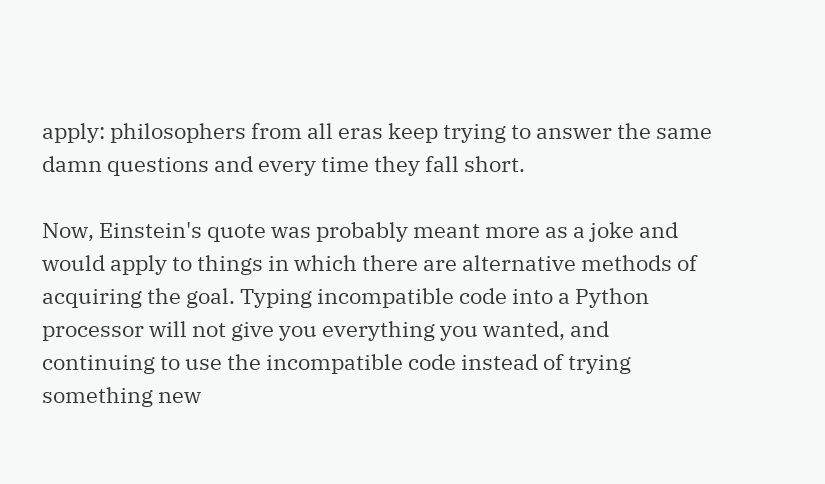apply: philosophers from all eras keep trying to answer the same damn questions and every time they fall short.

Now, Einstein's quote was probably meant more as a joke and would apply to things in which there are alternative methods of acquiring the goal. Typing incompatible code into a Python processor will not give you everything you wanted, and continuing to use the incompatible code instead of trying something new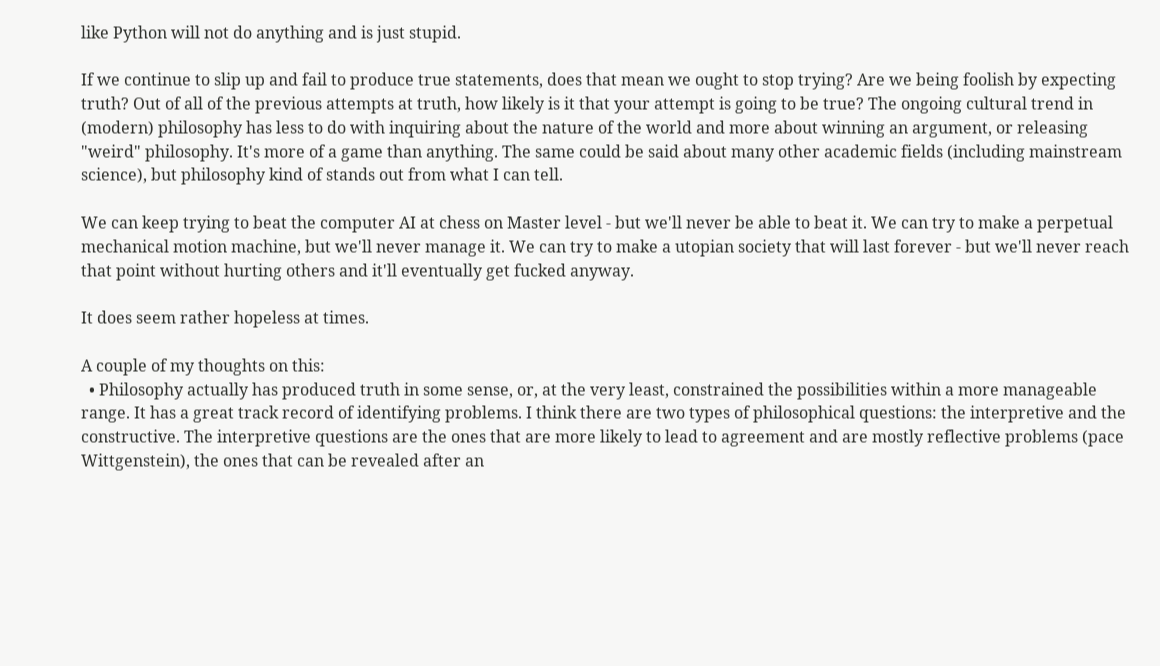like Python will not do anything and is just stupid.

If we continue to slip up and fail to produce true statements, does that mean we ought to stop trying? Are we being foolish by expecting truth? Out of all of the previous attempts at truth, how likely is it that your attempt is going to be true? The ongoing cultural trend in (modern) philosophy has less to do with inquiring about the nature of the world and more about winning an argument, or releasing "weird" philosophy. It's more of a game than anything. The same could be said about many other academic fields (including mainstream science), but philosophy kind of stands out from what I can tell.

We can keep trying to beat the computer AI at chess on Master level - but we'll never be able to beat it. We can try to make a perpetual mechanical motion machine, but we'll never manage it. We can try to make a utopian society that will last forever - but we'll never reach that point without hurting others and it'll eventually get fucked anyway.

It does seem rather hopeless at times.

A couple of my thoughts on this:
  • Philosophy actually has produced truth in some sense, or, at the very least, constrained the possibilities within a more manageable range. It has a great track record of identifying problems. I think there are two types of philosophical questions: the interpretive and the constructive. The interpretive questions are the ones that are more likely to lead to agreement and are mostly reflective problems (pace Wittgenstein), the ones that can be revealed after an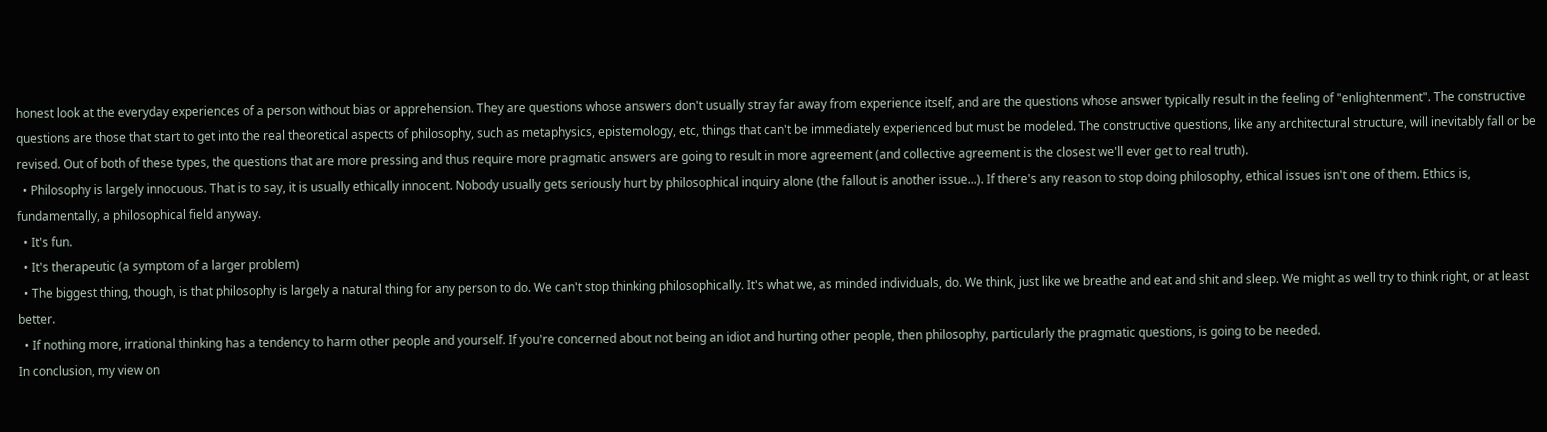honest look at the everyday experiences of a person without bias or apprehension. They are questions whose answers don't usually stray far away from experience itself, and are the questions whose answer typically result in the feeling of "enlightenment". The constructive questions are those that start to get into the real theoretical aspects of philosophy, such as metaphysics, epistemology, etc, things that can't be immediately experienced but must be modeled. The constructive questions, like any architectural structure, will inevitably fall or be revised. Out of both of these types, the questions that are more pressing and thus require more pragmatic answers are going to result in more agreement (and collective agreement is the closest we'll ever get to real truth).
  • Philosophy is largely innocuous. That is to say, it is usually ethically innocent. Nobody usually gets seriously hurt by philosophical inquiry alone (the fallout is another issue...). If there's any reason to stop doing philosophy, ethical issues isn't one of them. Ethics is, fundamentally, a philosophical field anyway.
  • It's fun.
  • It's therapeutic (a symptom of a larger problem)
  • The biggest thing, though, is that philosophy is largely a natural thing for any person to do. We can't stop thinking philosophically. It's what we, as minded individuals, do. We think, just like we breathe and eat and shit and sleep. We might as well try to think right, or at least better.
  • If nothing more, irrational thinking has a tendency to harm other people and yourself. If you're concerned about not being an idiot and hurting other people, then philosophy, particularly the pragmatic questions, is going to be needed.
In conclusion, my view on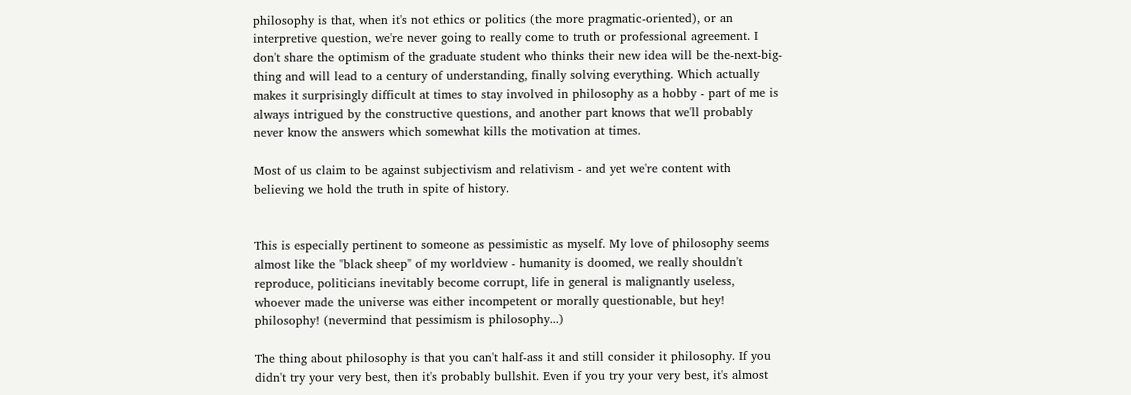philosophy is that, when it's not ethics or politics (the more pragmatic-oriented), or an interpretive question, we're never going to really come to truth or professional agreement. I don't share the optimism of the graduate student who thinks their new idea will be the-next-big-thing and will lead to a century of understanding, finally solving everything. Which actually makes it surprisingly difficult at times to stay involved in philosophy as a hobby - part of me is always intrigued by the constructive questions, and another part knows that we'll probably never know the answers which somewhat kills the motivation at times.

Most of us claim to be against subjectivism and relativism - and yet we're content with believing we hold the truth in spite of history.


This is especially pertinent to someone as pessimistic as myself. My love of philosophy seems almost like the "black sheep" of my worldview - humanity is doomed, we really shouldn't reproduce, politicians inevitably become corrupt, life in general is malignantly useless, whoever made the universe was either incompetent or morally questionable, but hey! philosophy! (nevermind that pessimism is philosophy...)

The thing about philosophy is that you can't half-ass it and still consider it philosophy. If you didn't try your very best, then it's probably bullshit. Even if you try your very best, it's almost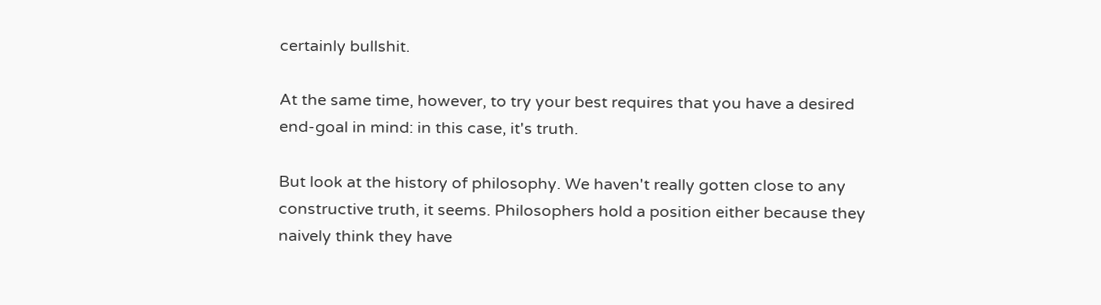certainly bullshit.

At the same time, however, to try your best requires that you have a desired end-goal in mind: in this case, it's truth.

But look at the history of philosophy. We haven't really gotten close to any constructive truth, it seems. Philosophers hold a position either because they naively think they have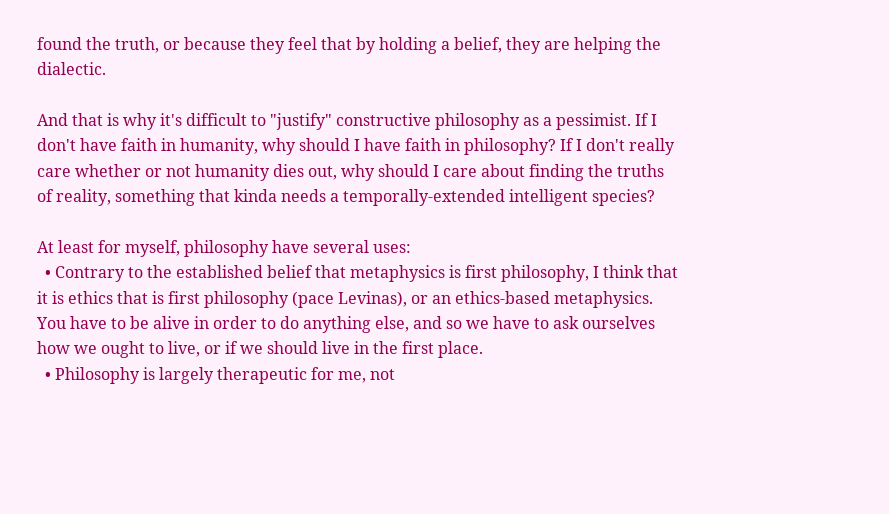found the truth, or because they feel that by holding a belief, they are helping the dialectic.

And that is why it's difficult to "justify" constructive philosophy as a pessimist. If I don't have faith in humanity, why should I have faith in philosophy? If I don't really care whether or not humanity dies out, why should I care about finding the truths of reality, something that kinda needs a temporally-extended intelligent species?

At least for myself, philosophy have several uses:
  • Contrary to the established belief that metaphysics is first philosophy, I think that it is ethics that is first philosophy (pace Levinas), or an ethics-based metaphysics. You have to be alive in order to do anything else, and so we have to ask ourselves how we ought to live, or if we should live in the first place.
  • Philosophy is largely therapeutic for me, not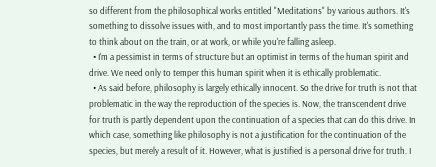so different from the philosophical works entitled "Meditations" by various authors. It's something to dissolve issues with, and to most importantly pass the time. It's something to think about on the train, or at work, or while you're falling asleep.
  • I'm a pessimist in terms of structure but an optimist in terms of the human spirit and drive. We need only to temper this human spirit when it is ethically problematic.
  • As said before, philosophy is largely ethically innocent. So the drive for truth is not that problematic in the way the reproduction of the species is. Now, the transcendent drive for truth is partly dependent upon the continuation of a species that can do this drive. In which case, something like philosophy is not a justification for the continuation of the species, but merely a result of it. However, what is justified is a personal drive for truth. I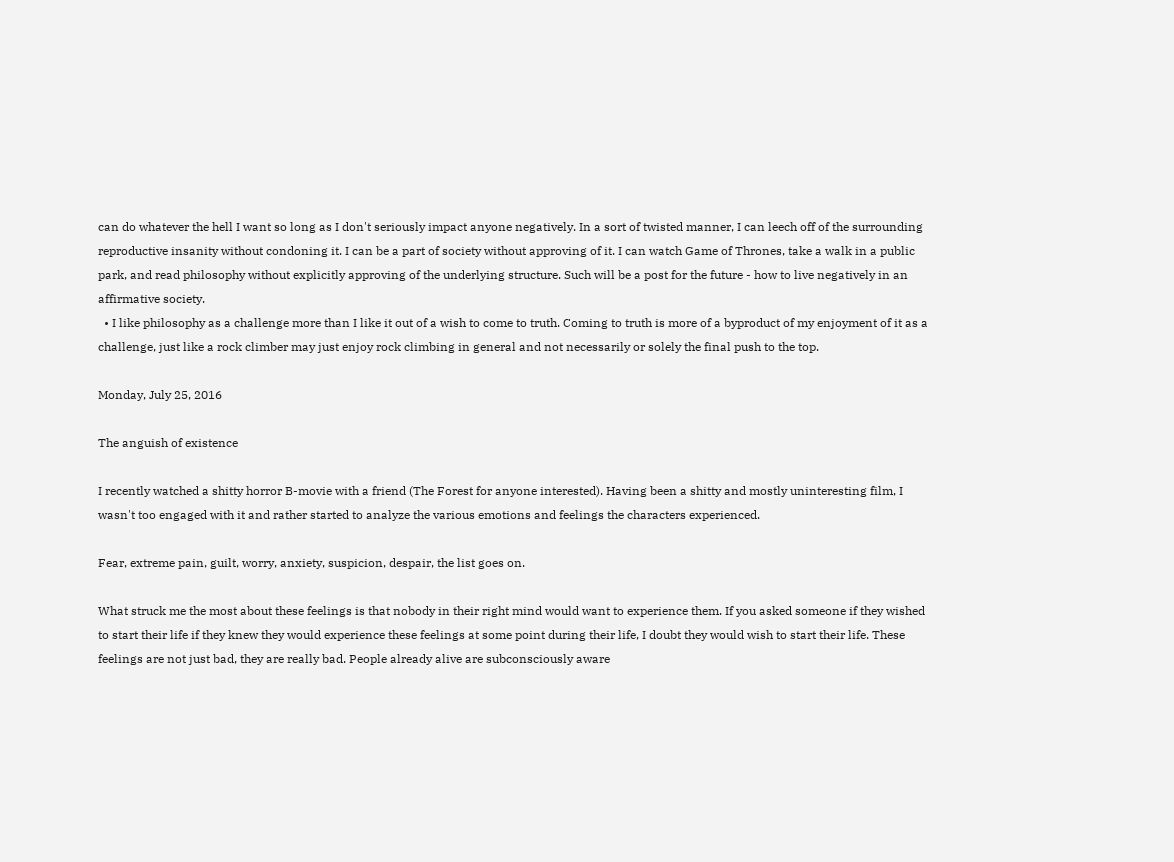can do whatever the hell I want so long as I don't seriously impact anyone negatively. In a sort of twisted manner, I can leech off of the surrounding reproductive insanity without condoning it. I can be a part of society without approving of it. I can watch Game of Thrones, take a walk in a public park, and read philosophy without explicitly approving of the underlying structure. Such will be a post for the future - how to live negatively in an affirmative society.
  • I like philosophy as a challenge more than I like it out of a wish to come to truth. Coming to truth is more of a byproduct of my enjoyment of it as a challenge, just like a rock climber may just enjoy rock climbing in general and not necessarily or solely the final push to the top.

Monday, July 25, 2016

The anguish of existence

I recently watched a shitty horror B-movie with a friend (The Forest for anyone interested). Having been a shitty and mostly uninteresting film, I wasn't too engaged with it and rather started to analyze the various emotions and feelings the characters experienced.

Fear, extreme pain, guilt, worry, anxiety, suspicion, despair, the list goes on.

What struck me the most about these feelings is that nobody in their right mind would want to experience them. If you asked someone if they wished to start their life if they knew they would experience these feelings at some point during their life, I doubt they would wish to start their life. These feelings are not just bad, they are really bad. People already alive are subconsciously aware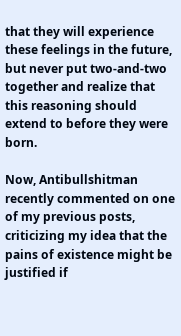that they will experience these feelings in the future, but never put two-and-two together and realize that this reasoning should extend to before they were born.

Now, Antibullshitman recently commented on one of my previous posts, criticizing my idea that the pains of existence might be justified if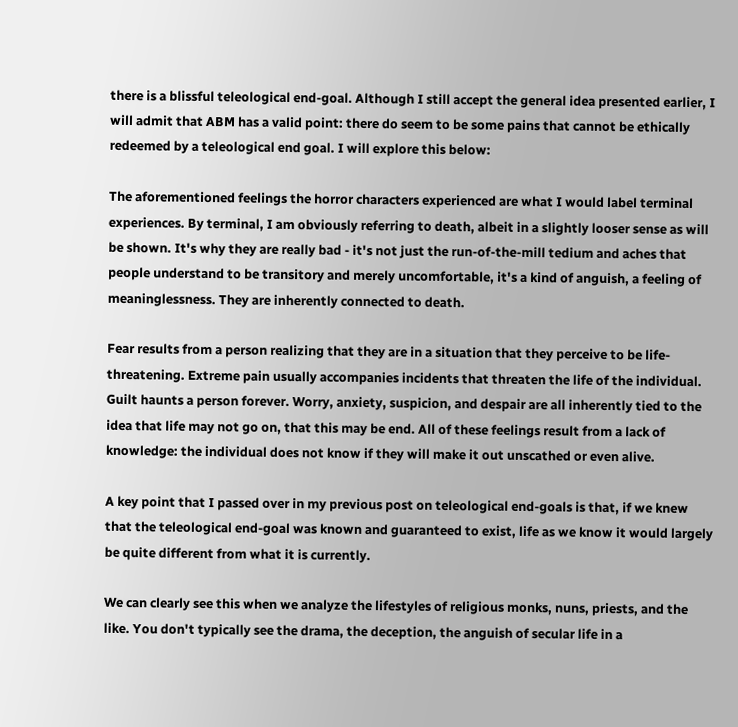there is a blissful teleological end-goal. Although I still accept the general idea presented earlier, I will admit that ABM has a valid point: there do seem to be some pains that cannot be ethically redeemed by a teleological end goal. I will explore this below:

The aforementioned feelings the horror characters experienced are what I would label terminal experiences. By terminal, I am obviously referring to death, albeit in a slightly looser sense as will be shown. It's why they are really bad - it's not just the run-of-the-mill tedium and aches that people understand to be transitory and merely uncomfortable, it's a kind of anguish, a feeling of meaninglessness. They are inherently connected to death.

Fear results from a person realizing that they are in a situation that they perceive to be life-threatening. Extreme pain usually accompanies incidents that threaten the life of the individual. Guilt haunts a person forever. Worry, anxiety, suspicion, and despair are all inherently tied to the idea that life may not go on, that this may be end. All of these feelings result from a lack of knowledge: the individual does not know if they will make it out unscathed or even alive.

A key point that I passed over in my previous post on teleological end-goals is that, if we knew that the teleological end-goal was known and guaranteed to exist, life as we know it would largely be quite different from what it is currently.

We can clearly see this when we analyze the lifestyles of religious monks, nuns, priests, and the like. You don't typically see the drama, the deception, the anguish of secular life in a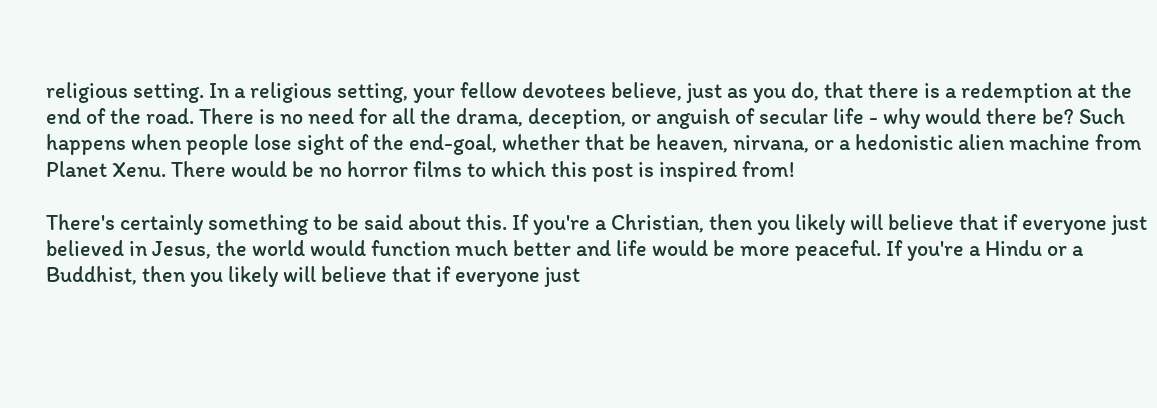religious setting. In a religious setting, your fellow devotees believe, just as you do, that there is a redemption at the end of the road. There is no need for all the drama, deception, or anguish of secular life - why would there be? Such happens when people lose sight of the end-goal, whether that be heaven, nirvana, or a hedonistic alien machine from Planet Xenu. There would be no horror films to which this post is inspired from!

There's certainly something to be said about this. If you're a Christian, then you likely will believe that if everyone just believed in Jesus, the world would function much better and life would be more peaceful. If you're a Hindu or a Buddhist, then you likely will believe that if everyone just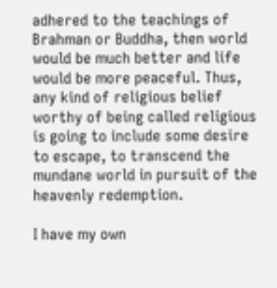adhered to the teachings of Brahman or Buddha, then world would be much better and life would be more peaceful. Thus, any kind of religious belief worthy of being called religious is going to include some desire to escape, to transcend the mundane world in pursuit of the heavenly redemption.

I have my own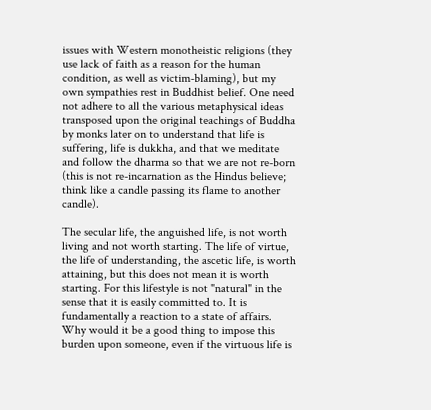issues with Western monotheistic religions (they use lack of faith as a reason for the human condition, as well as victim-blaming), but my own sympathies rest in Buddhist belief. One need not adhere to all the various metaphysical ideas transposed upon the original teachings of Buddha by monks later on to understand that life is suffering, life is dukkha, and that we meditate and follow the dharma so that we are not re-born (this is not re-incarnation as the Hindus believe; think like a candle passing its flame to another candle).

The secular life, the anguished life, is not worth living and not worth starting. The life of virtue, the life of understanding, the ascetic life, is worth attaining, but this does not mean it is worth starting. For this lifestyle is not "natural" in the sense that it is easily committed to. It is fundamentally a reaction to a state of affairs. Why would it be a good thing to impose this burden upon someone, even if the virtuous life is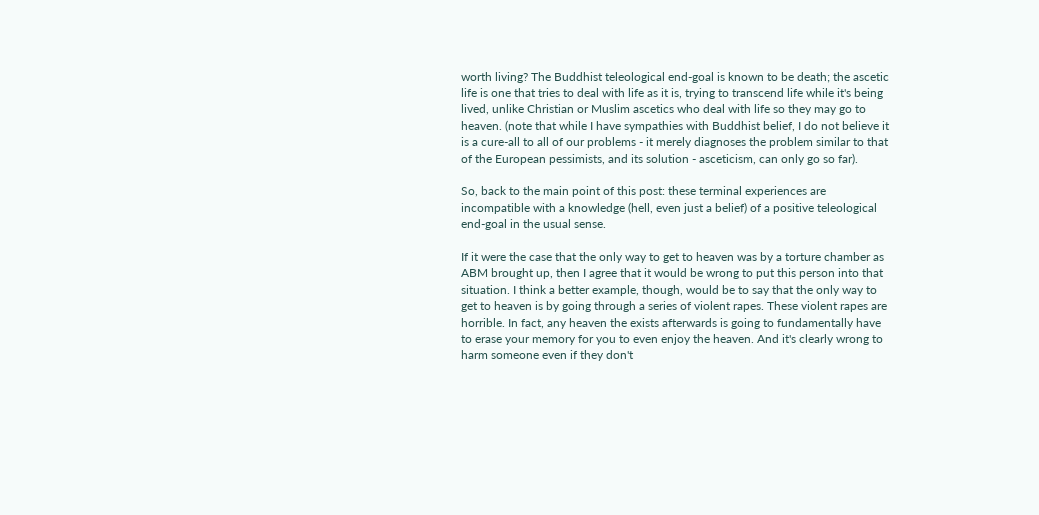worth living? The Buddhist teleological end-goal is known to be death; the ascetic life is one that tries to deal with life as it is, trying to transcend life while it's being lived, unlike Christian or Muslim ascetics who deal with life so they may go to heaven. (note that while I have sympathies with Buddhist belief, I do not believe it is a cure-all to all of our problems - it merely diagnoses the problem similar to that of the European pessimists, and its solution - asceticism, can only go so far).

So, back to the main point of this post: these terminal experiences are incompatible with a knowledge (hell, even just a belief) of a positive teleological end-goal in the usual sense.

If it were the case that the only way to get to heaven was by a torture chamber as ABM brought up, then I agree that it would be wrong to put this person into that situation. I think a better example, though, would be to say that the only way to get to heaven is by going through a series of violent rapes. These violent rapes are horrible. In fact, any heaven the exists afterwards is going to fundamentally have to erase your memory for you to even enjoy the heaven. And it's clearly wrong to harm someone even if they don't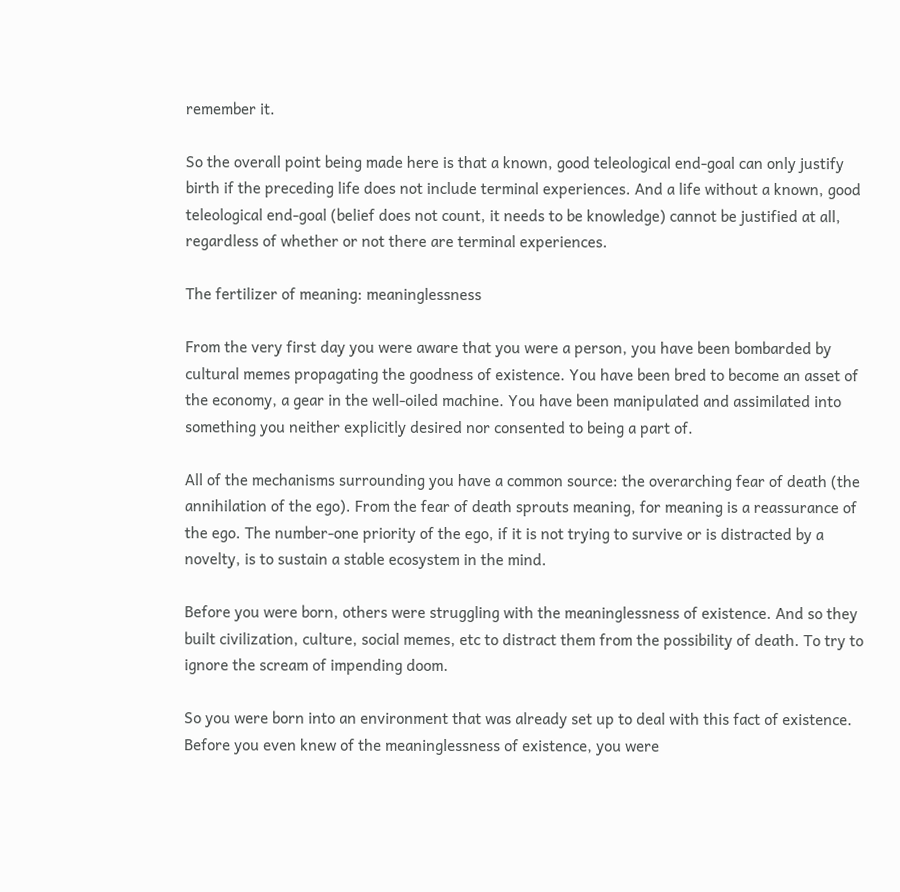remember it.

So the overall point being made here is that a known, good teleological end-goal can only justify birth if the preceding life does not include terminal experiences. And a life without a known, good teleological end-goal (belief does not count, it needs to be knowledge) cannot be justified at all, regardless of whether or not there are terminal experiences.

The fertilizer of meaning: meaninglessness

From the very first day you were aware that you were a person, you have been bombarded by cultural memes propagating the goodness of existence. You have been bred to become an asset of the economy, a gear in the well-oiled machine. You have been manipulated and assimilated into something you neither explicitly desired nor consented to being a part of.

All of the mechanisms surrounding you have a common source: the overarching fear of death (the annihilation of the ego). From the fear of death sprouts meaning, for meaning is a reassurance of the ego. The number-one priority of the ego, if it is not trying to survive or is distracted by a novelty, is to sustain a stable ecosystem in the mind.

Before you were born, others were struggling with the meaninglessness of existence. And so they built civilization, culture, social memes, etc to distract them from the possibility of death. To try to ignore the scream of impending doom.

So you were born into an environment that was already set up to deal with this fact of existence. Before you even knew of the meaninglessness of existence, you were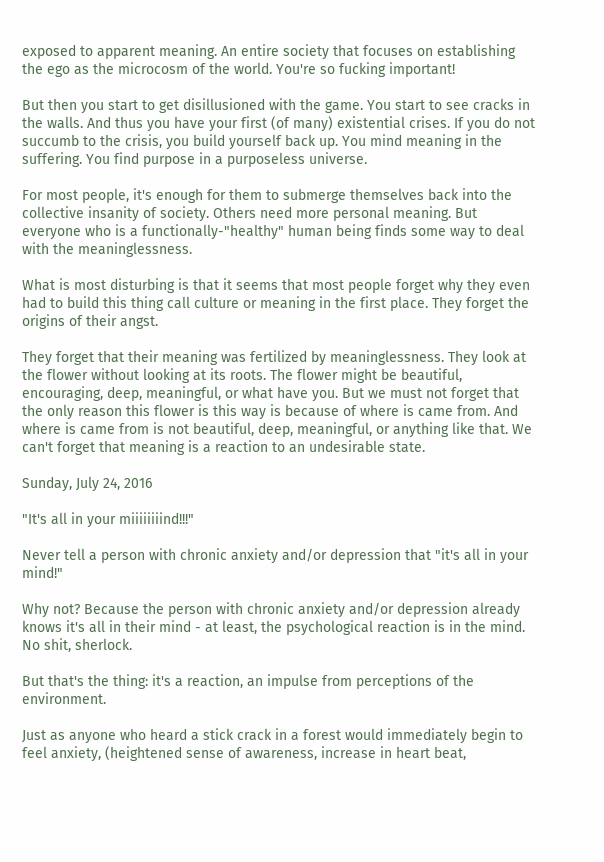exposed to apparent meaning. An entire society that focuses on establishing the ego as the microcosm of the world. You're so fucking important!

But then you start to get disillusioned with the game. You start to see cracks in the walls. And thus you have your first (of many) existential crises. If you do not succumb to the crisis, you build yourself back up. You mind meaning in the suffering. You find purpose in a purposeless universe.

For most people, it's enough for them to submerge themselves back into the collective insanity of society. Others need more personal meaning. But everyone who is a functionally-"healthy" human being finds some way to deal with the meaninglessness.

What is most disturbing is that it seems that most people forget why they even had to build this thing call culture or meaning in the first place. They forget the origins of their angst.

They forget that their meaning was fertilized by meaninglessness. They look at the flower without looking at its roots. The flower might be beautiful, encouraging, deep, meaningful, or what have you. But we must not forget that the only reason this flower is this way is because of where is came from. And where is came from is not beautiful, deep, meaningful, or anything like that. We can't forget that meaning is a reaction to an undesirable state.

Sunday, July 24, 2016

"It's all in your miiiiiiiind!!!"

Never tell a person with chronic anxiety and/or depression that "it's all in your mind!"

Why not? Because the person with chronic anxiety and/or depression already knows it's all in their mind - at least, the psychological reaction is in the mind. No shit, sherlock.

But that's the thing: it's a reaction, an impulse from perceptions of the environment.

Just as anyone who heard a stick crack in a forest would immediately begin to feel anxiety, (heightened sense of awareness, increase in heart beat,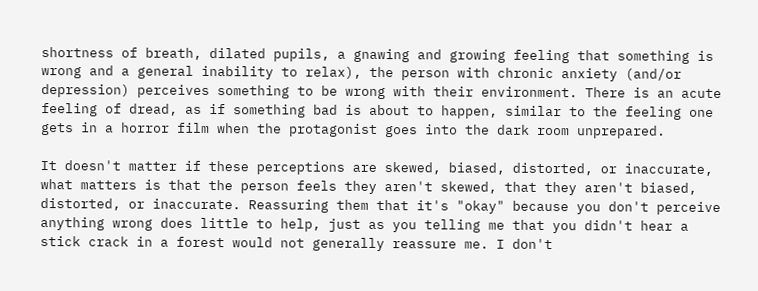shortness of breath, dilated pupils, a gnawing and growing feeling that something is wrong and a general inability to relax), the person with chronic anxiety (and/or depression) perceives something to be wrong with their environment. There is an acute feeling of dread, as if something bad is about to happen, similar to the feeling one gets in a horror film when the protagonist goes into the dark room unprepared.

It doesn't matter if these perceptions are skewed, biased, distorted, or inaccurate, what matters is that the person feels they aren't skewed, that they aren't biased, distorted, or inaccurate. Reassuring them that it's "okay" because you don't perceive anything wrong does little to help, just as you telling me that you didn't hear a stick crack in a forest would not generally reassure me. I don't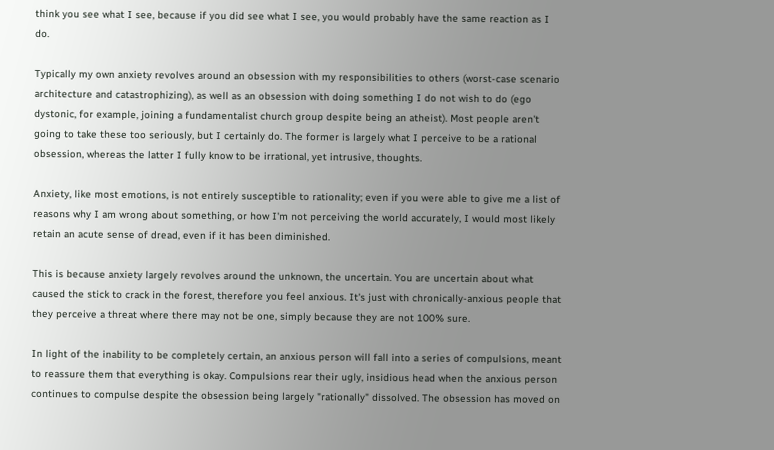think you see what I see, because if you did see what I see, you would probably have the same reaction as I do.

Typically my own anxiety revolves around an obsession with my responsibilities to others (worst-case scenario architecture and catastrophizing), as well as an obsession with doing something I do not wish to do (ego dystonic, for example, joining a fundamentalist church group despite being an atheist). Most people aren't going to take these too seriously, but I certainly do. The former is largely what I perceive to be a rational obsession, whereas the latter I fully know to be irrational, yet intrusive, thoughts.

Anxiety, like most emotions, is not entirely susceptible to rationality; even if you were able to give me a list of reasons why I am wrong about something, or how I'm not perceiving the world accurately, I would most likely retain an acute sense of dread, even if it has been diminished.

This is because anxiety largely revolves around the unknown, the uncertain. You are uncertain about what caused the stick to crack in the forest, therefore you feel anxious. It's just with chronically-anxious people that they perceive a threat where there may not be one, simply because they are not 100% sure.

In light of the inability to be completely certain, an anxious person will fall into a series of compulsions, meant to reassure them that everything is okay. Compulsions rear their ugly, insidious head when the anxious person continues to compulse despite the obsession being largely "rationally" dissolved. The obsession has moved on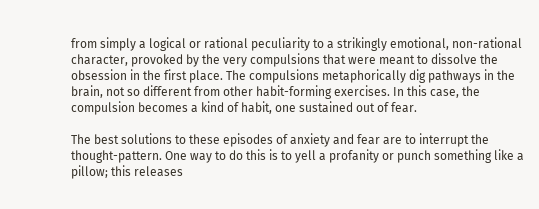from simply a logical or rational peculiarity to a strikingly emotional, non-rational character, provoked by the very compulsions that were meant to dissolve the obsession in the first place. The compulsions metaphorically dig pathways in the brain, not so different from other habit-forming exercises. In this case, the compulsion becomes a kind of habit, one sustained out of fear.

The best solutions to these episodes of anxiety and fear are to interrupt the thought-pattern. One way to do this is to yell a profanity or punch something like a pillow; this releases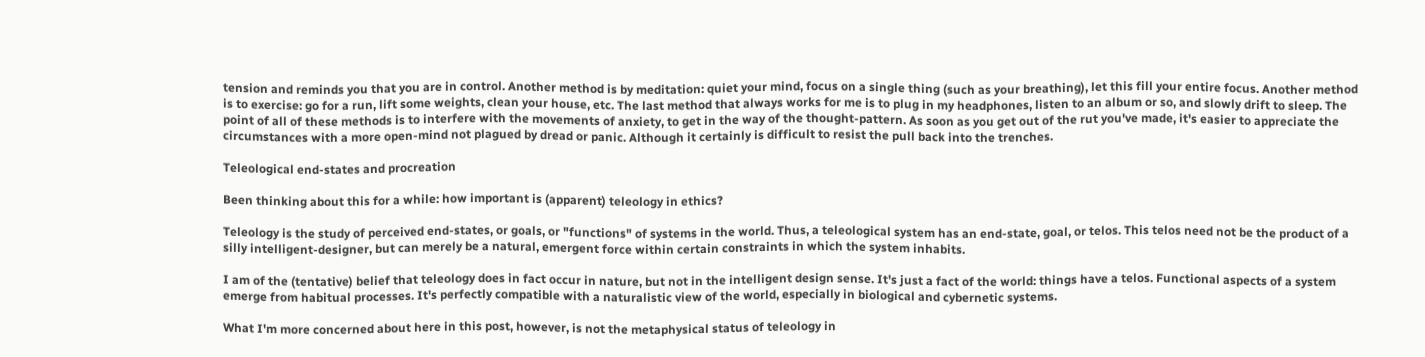tension and reminds you that you are in control. Another method is by meditation: quiet your mind, focus on a single thing (such as your breathing), let this fill your entire focus. Another method is to exercise: go for a run, lift some weights, clean your house, etc. The last method that always works for me is to plug in my headphones, listen to an album or so, and slowly drift to sleep. The point of all of these methods is to interfere with the movements of anxiety, to get in the way of the thought-pattern. As soon as you get out of the rut you've made, it's easier to appreciate the circumstances with a more open-mind not plagued by dread or panic. Although it certainly is difficult to resist the pull back into the trenches.

Teleological end-states and procreation

Been thinking about this for a while: how important is (apparent) teleology in ethics?

Teleology is the study of perceived end-states, or goals, or "functions" of systems in the world. Thus, a teleological system has an end-state, goal, or telos. This telos need not be the product of a silly intelligent-designer, but can merely be a natural, emergent force within certain constraints in which the system inhabits.

I am of the (tentative) belief that teleology does in fact occur in nature, but not in the intelligent design sense. It's just a fact of the world: things have a telos. Functional aspects of a system emerge from habitual processes. It's perfectly compatible with a naturalistic view of the world, especially in biological and cybernetic systems.

What I'm more concerned about here in this post, however, is not the metaphysical status of teleology in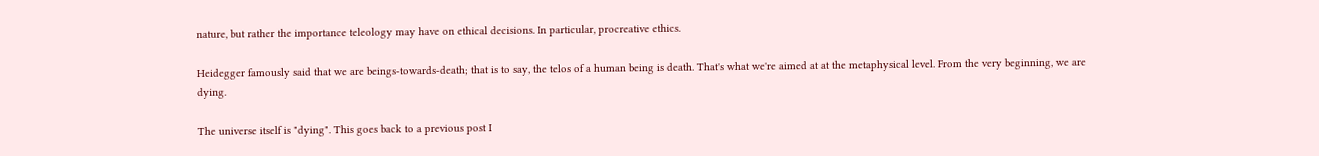nature, but rather the importance teleology may have on ethical decisions. In particular, procreative ethics.

Heidegger famously said that we are beings-towards-death; that is to say, the telos of a human being is death. That's what we're aimed at at the metaphysical level. From the very beginning, we are dying.

The universe itself is "dying". This goes back to a previous post I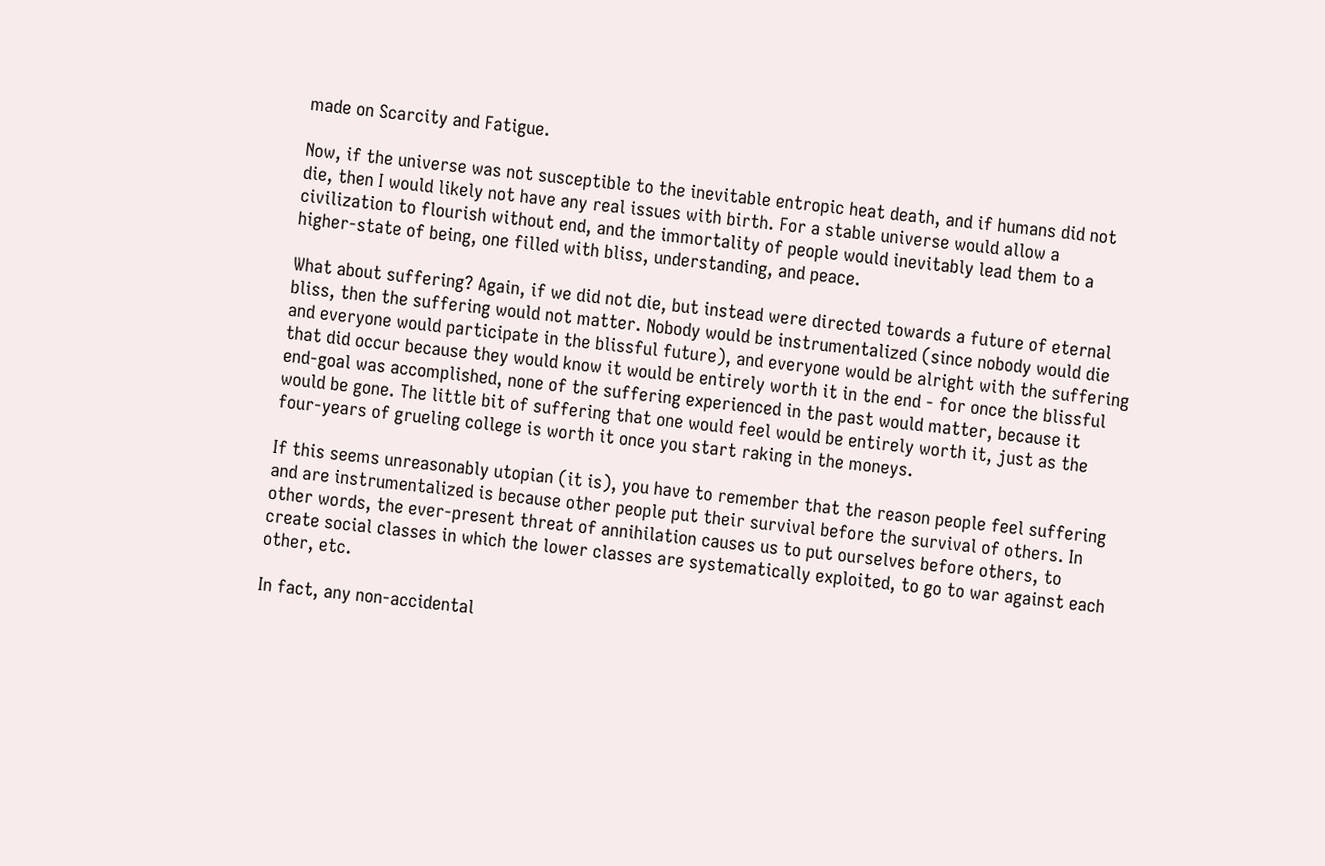made on Scarcity and Fatigue.

Now, if the universe was not susceptible to the inevitable entropic heat death, and if humans did not die, then I would likely not have any real issues with birth. For a stable universe would allow a civilization to flourish without end, and the immortality of people would inevitably lead them to a higher-state of being, one filled with bliss, understanding, and peace.

What about suffering? Again, if we did not die, but instead were directed towards a future of eternal bliss, then the suffering would not matter. Nobody would be instrumentalized (since nobody would die and everyone would participate in the blissful future), and everyone would be alright with the suffering that did occur because they would know it would be entirely worth it in the end - for once the blissful end-goal was accomplished, none of the suffering experienced in the past would matter, because it would be gone. The little bit of suffering that one would feel would be entirely worth it, just as the four-years of grueling college is worth it once you start raking in the moneys.

If this seems unreasonably utopian (it is), you have to remember that the reason people feel suffering and are instrumentalized is because other people put their survival before the survival of others. In other words, the ever-present threat of annihilation causes us to put ourselves before others, to create social classes in which the lower classes are systematically exploited, to go to war against each other, etc.

In fact, any non-accidental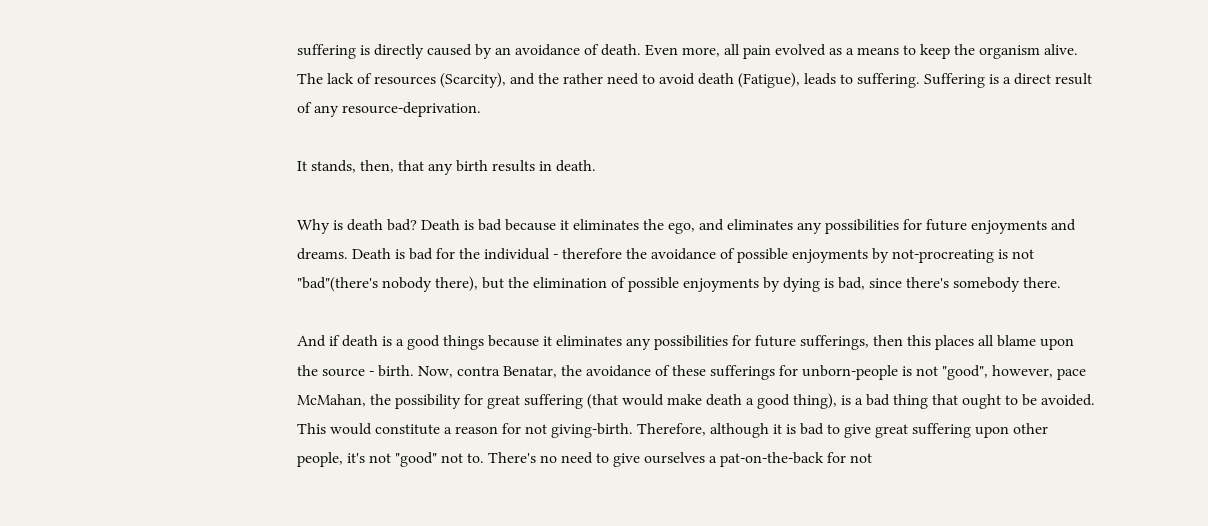suffering is directly caused by an avoidance of death. Even more, all pain evolved as a means to keep the organism alive. The lack of resources (Scarcity), and the rather need to avoid death (Fatigue), leads to suffering. Suffering is a direct result of any resource-deprivation.

It stands, then, that any birth results in death.

Why is death bad? Death is bad because it eliminates the ego, and eliminates any possibilities for future enjoyments and dreams. Death is bad for the individual - therefore the avoidance of possible enjoyments by not-procreating is not "bad"(there's nobody there), but the elimination of possible enjoyments by dying is bad, since there's somebody there.

And if death is a good things because it eliminates any possibilities for future sufferings, then this places all blame upon the source - birth. Now, contra Benatar, the avoidance of these sufferings for unborn-people is not "good", however, pace McMahan, the possibility for great suffering (that would make death a good thing), is a bad thing that ought to be avoided. This would constitute a reason for not giving-birth. Therefore, although it is bad to give great suffering upon other people, it's not "good" not to. There's no need to give ourselves a pat-on-the-back for not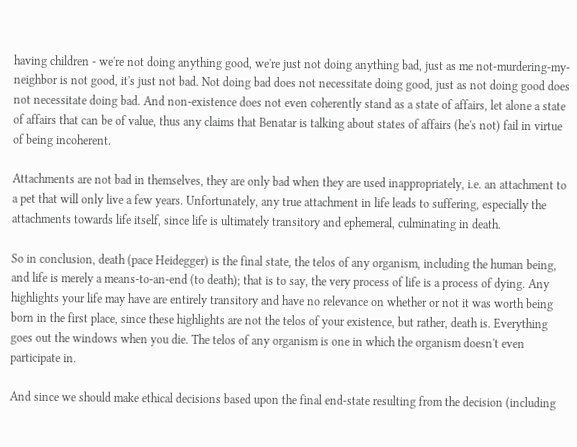having children - we're not doing anything good, we're just not doing anything bad, just as me not-murdering-my-neighbor is not good, it's just not bad. Not doing bad does not necessitate doing good, just as not doing good does not necessitate doing bad. And non-existence does not even coherently stand as a state of affairs, let alone a state of affairs that can be of value, thus any claims that Benatar is talking about states of affairs (he's not) fail in virtue of being incoherent.

Attachments are not bad in themselves, they are only bad when they are used inappropriately, i.e. an attachment to a pet that will only live a few years. Unfortunately, any true attachment in life leads to suffering, especially the attachments towards life itself, since life is ultimately transitory and ephemeral, culminating in death.

So in conclusion, death (pace Heidegger) is the final state, the telos of any organism, including the human being, and life is merely a means-to-an-end (to death); that is to say, the very process of life is a process of dying. Any highlights your life may have are entirely transitory and have no relevance on whether or not it was worth being born in the first place, since these highlights are not the telos of your existence, but rather, death is. Everything goes out the windows when you die. The telos of any organism is one in which the organism doesn't even participate in.

And since we should make ethical decisions based upon the final end-state resulting from the decision (including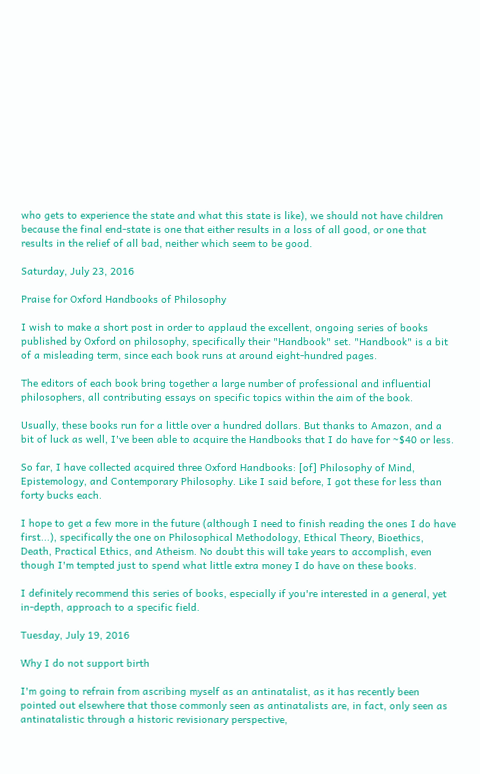who gets to experience the state and what this state is like), we should not have children because the final end-state is one that either results in a loss of all good, or one that results in the relief of all bad, neither which seem to be good.

Saturday, July 23, 2016

Praise for Oxford Handbooks of Philosophy

I wish to make a short post in order to applaud the excellent, ongoing series of books published by Oxford on philosophy, specifically their "Handbook" set. "Handbook" is a bit of a misleading term, since each book runs at around eight-hundred pages.

The editors of each book bring together a large number of professional and influential philosophers, all contributing essays on specific topics within the aim of the book.

Usually, these books run for a little over a hundred dollars. But thanks to Amazon, and a bit of luck as well, I've been able to acquire the Handbooks that I do have for ~$40 or less.

So far, I have collected acquired three Oxford Handbooks: [of] Philosophy of Mind, Epistemology, and Contemporary Philosophy. Like I said before, I got these for less than forty bucks each.

I hope to get a few more in the future (although I need to finish reading the ones I do have first...), specifically the one on Philosophical Methodology, Ethical Theory, Bioethics, Death, Practical Ethics, and Atheism. No doubt this will take years to accomplish, even though I'm tempted just to spend what little extra money I do have on these books.

I definitely recommend this series of books, especially if you're interested in a general, yet in-depth, approach to a specific field.

Tuesday, July 19, 2016

Why I do not support birth

I'm going to refrain from ascribing myself as an antinatalist, as it has recently been pointed out elsewhere that those commonly seen as antinatalists are, in fact, only seen as antinatalistic through a historic revisionary perspective,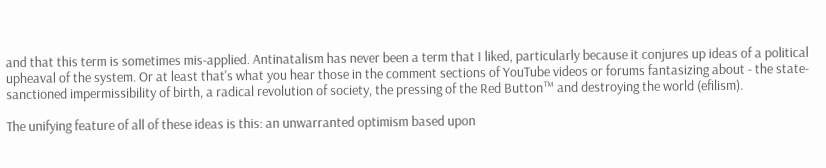and that this term is sometimes mis-applied. Antinatalism has never been a term that I liked, particularly because it conjures up ideas of a political upheaval of the system. Or at least that's what you hear those in the comment sections of YouTube videos or forums fantasizing about - the state-sanctioned impermissibility of birth, a radical revolution of society, the pressing of the Red Button™ and destroying the world (efilism).

The unifying feature of all of these ideas is this: an unwarranted optimism based upon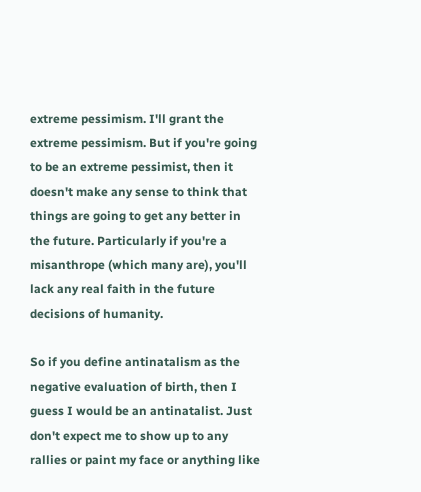extreme pessimism. I'll grant the extreme pessimism. But if you're going to be an extreme pessimist, then it doesn't make any sense to think that things are going to get any better in the future. Particularly if you're a misanthrope (which many are), you'll lack any real faith in the future decisions of humanity.

So if you define antinatalism as the negative evaluation of birth, then I guess I would be an antinatalist. Just don't expect me to show up to any rallies or paint my face or anything like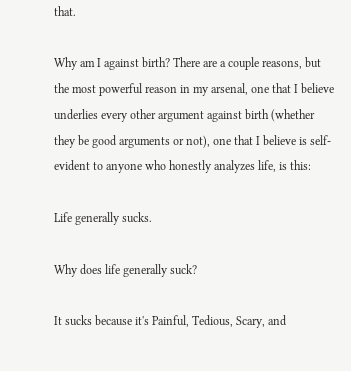that.

Why am I against birth? There are a couple reasons, but the most powerful reason in my arsenal, one that I believe underlies every other argument against birth (whether they be good arguments or not), one that I believe is self-evident to anyone who honestly analyzes life, is this:

Life generally sucks.

Why does life generally suck?

It sucks because it's Painful, Tedious, Scary, and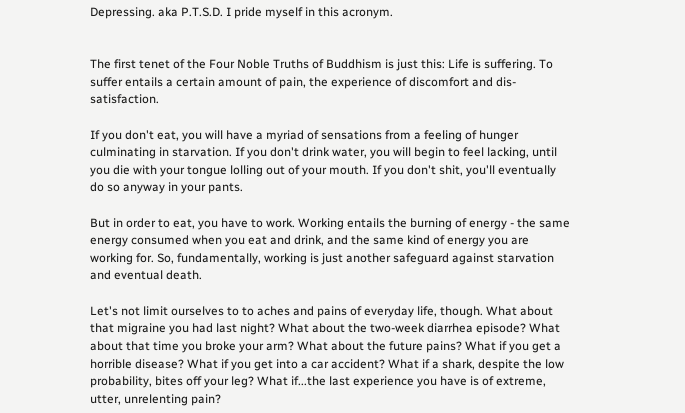Depressing. aka P.T.S.D. I pride myself in this acronym.


The first tenet of the Four Noble Truths of Buddhism is just this: Life is suffering. To suffer entails a certain amount of pain, the experience of discomfort and dis-satisfaction.

If you don't eat, you will have a myriad of sensations from a feeling of hunger culminating in starvation. If you don't drink water, you will begin to feel lacking, until you die with your tongue lolling out of your mouth. If you don't shit, you'll eventually do so anyway in your pants.

But in order to eat, you have to work. Working entails the burning of energy - the same energy consumed when you eat and drink, and the same kind of energy you are working for. So, fundamentally, working is just another safeguard against starvation and eventual death.

Let's not limit ourselves to to aches and pains of everyday life, though. What about that migraine you had last night? What about the two-week diarrhea episode? What about that time you broke your arm? What about the future pains? What if you get a horrible disease? What if you get into a car accident? What if a shark, despite the low probability, bites off your leg? What if...the last experience you have is of extreme, utter, unrelenting pain?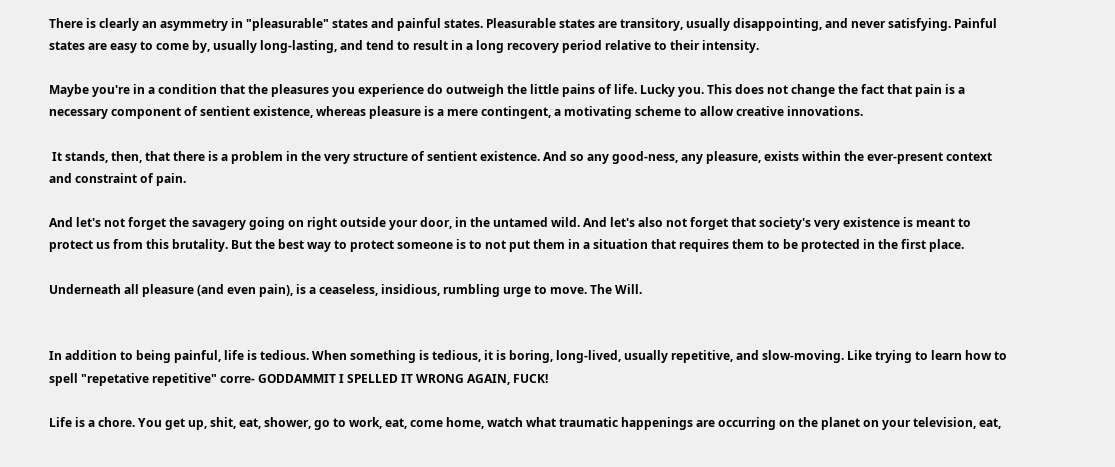There is clearly an asymmetry in "pleasurable" states and painful states. Pleasurable states are transitory, usually disappointing, and never satisfying. Painful states are easy to come by, usually long-lasting, and tend to result in a long recovery period relative to their intensity.

Maybe you're in a condition that the pleasures you experience do outweigh the little pains of life. Lucky you. This does not change the fact that pain is a necessary component of sentient existence, whereas pleasure is a mere contingent, a motivating scheme to allow creative innovations.

 It stands, then, that there is a problem in the very structure of sentient existence. And so any good-ness, any pleasure, exists within the ever-present context and constraint of pain.

And let's not forget the savagery going on right outside your door, in the untamed wild. And let's also not forget that society's very existence is meant to protect us from this brutality. But the best way to protect someone is to not put them in a situation that requires them to be protected in the first place.

Underneath all pleasure (and even pain), is a ceaseless, insidious, rumbling urge to move. The Will.


In addition to being painful, life is tedious. When something is tedious, it is boring, long-lived, usually repetitive, and slow-moving. Like trying to learn how to spell "repetative repetitive" corre- GODDAMMIT I SPELLED IT WRONG AGAIN, FUCK!

Life is a chore. You get up, shit, eat, shower, go to work, eat, come home, watch what traumatic happenings are occurring on the planet on your television, eat,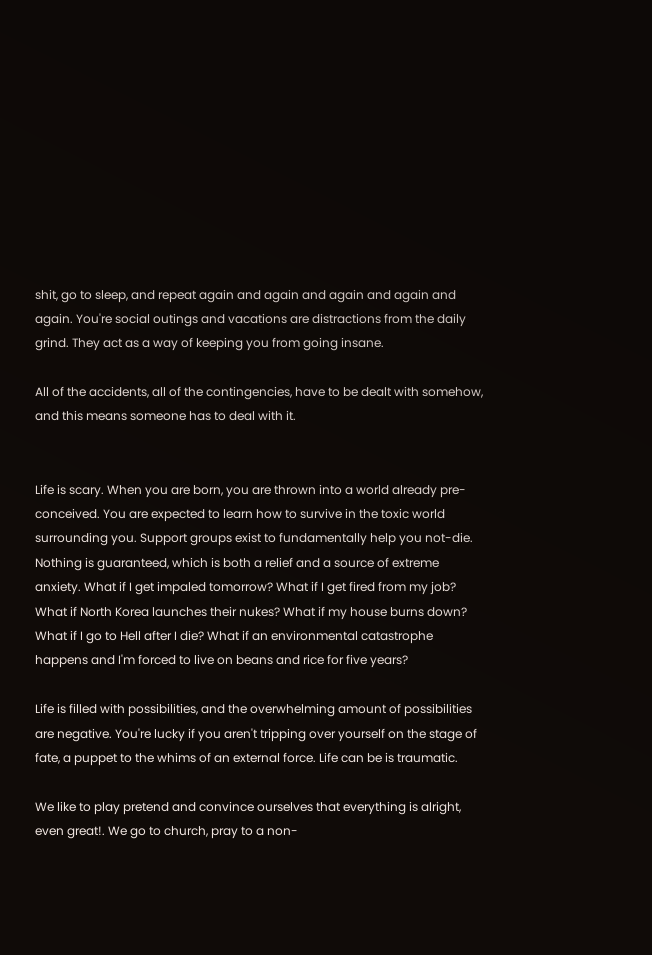shit, go to sleep, and repeat again and again and again and again and again. You're social outings and vacations are distractions from the daily grind. They act as a way of keeping you from going insane.

All of the accidents, all of the contingencies, have to be dealt with somehow, and this means someone has to deal with it.


Life is scary. When you are born, you are thrown into a world already pre-conceived. You are expected to learn how to survive in the toxic world surrounding you. Support groups exist to fundamentally help you not-die. Nothing is guaranteed, which is both a relief and a source of extreme anxiety. What if I get impaled tomorrow? What if I get fired from my job? What if North Korea launches their nukes? What if my house burns down? What if I go to Hell after I die? What if an environmental catastrophe happens and I'm forced to live on beans and rice for five years?

Life is filled with possibilities, and the overwhelming amount of possibilities are negative. You're lucky if you aren't tripping over yourself on the stage of fate, a puppet to the whims of an external force. Life can be is traumatic.

We like to play pretend and convince ourselves that everything is alright, even great!. We go to church, pray to a non-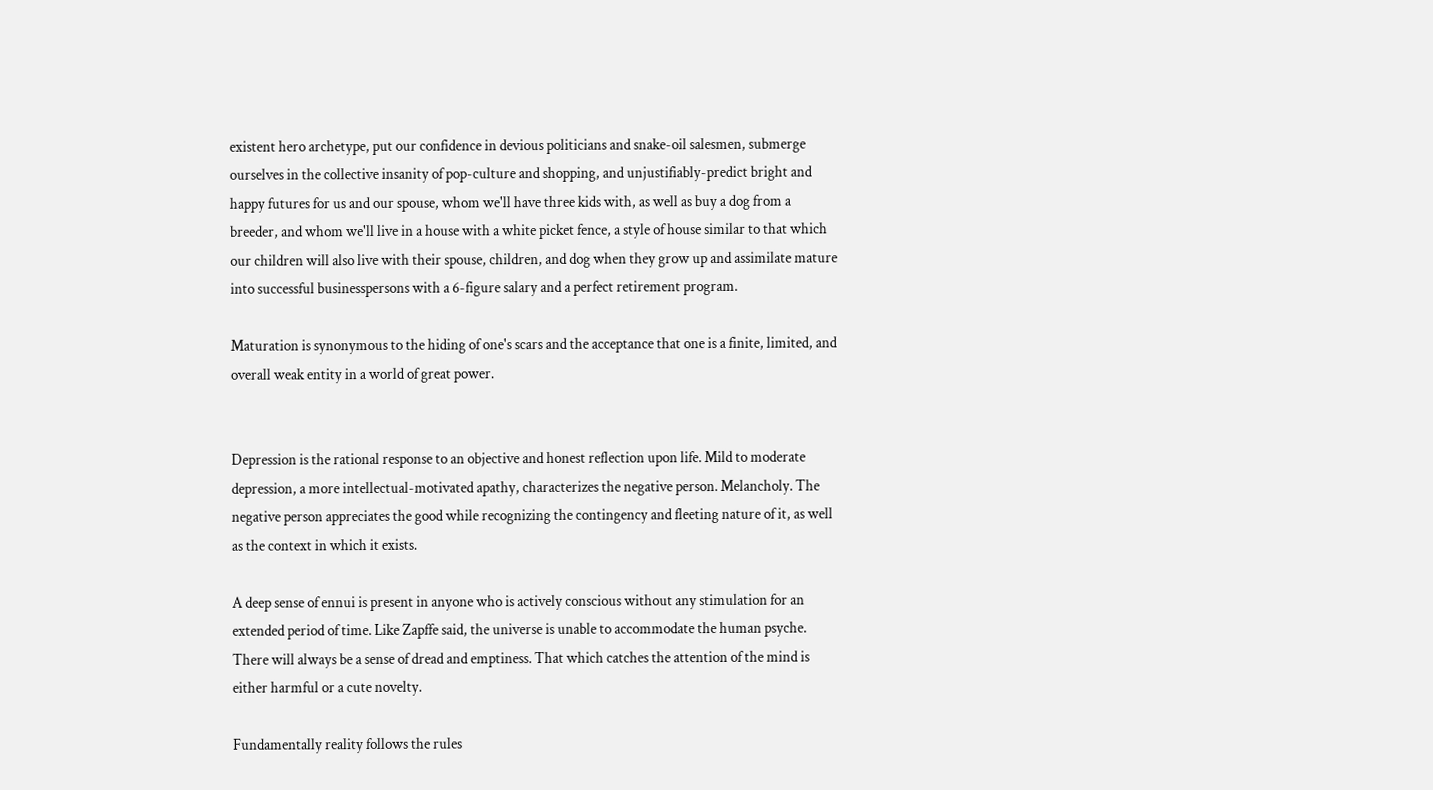existent hero archetype, put our confidence in devious politicians and snake-oil salesmen, submerge ourselves in the collective insanity of pop-culture and shopping, and unjustifiably-predict bright and happy futures for us and our spouse, whom we'll have three kids with, as well as buy a dog from a breeder, and whom we'll live in a house with a white picket fence, a style of house similar to that which our children will also live with their spouse, children, and dog when they grow up and assimilate mature into successful businesspersons with a 6-figure salary and a perfect retirement program.

Maturation is synonymous to the hiding of one's scars and the acceptance that one is a finite, limited, and overall weak entity in a world of great power.


Depression is the rational response to an objective and honest reflection upon life. Mild to moderate depression, a more intellectual-motivated apathy, characterizes the negative person. Melancholy. The negative person appreciates the good while recognizing the contingency and fleeting nature of it, as well as the context in which it exists.

A deep sense of ennui is present in anyone who is actively conscious without any stimulation for an extended period of time. Like Zapffe said, the universe is unable to accommodate the human psyche. There will always be a sense of dread and emptiness. That which catches the attention of the mind is either harmful or a cute novelty.

Fundamentally reality follows the rules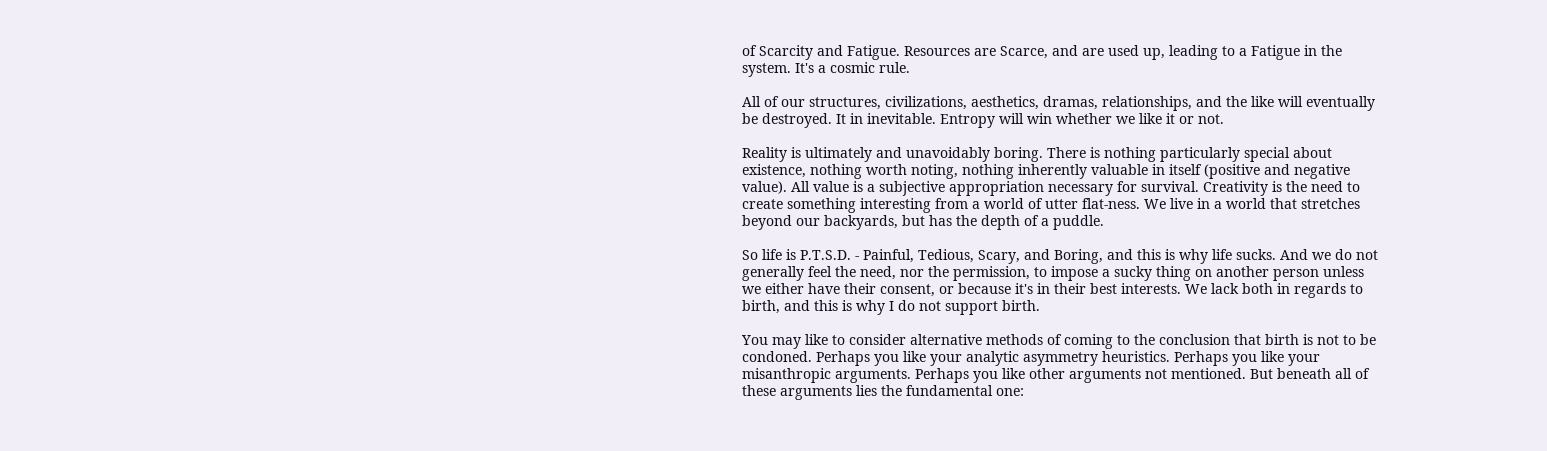of Scarcity and Fatigue. Resources are Scarce, and are used up, leading to a Fatigue in the system. It's a cosmic rule.

All of our structures, civilizations, aesthetics, dramas, relationships, and the like will eventually be destroyed. It in inevitable. Entropy will win whether we like it or not.

Reality is ultimately and unavoidably boring. There is nothing particularly special about existence, nothing worth noting, nothing inherently valuable in itself (positive and negative value). All value is a subjective appropriation necessary for survival. Creativity is the need to create something interesting from a world of utter flat-ness. We live in a world that stretches beyond our backyards, but has the depth of a puddle.

So life is P.T.S.D. - Painful, Tedious, Scary, and Boring, and this is why life sucks. And we do not generally feel the need, nor the permission, to impose a sucky thing on another person unless we either have their consent, or because it's in their best interests. We lack both in regards to birth, and this is why I do not support birth.

You may like to consider alternative methods of coming to the conclusion that birth is not to be condoned. Perhaps you like your analytic asymmetry heuristics. Perhaps you like your misanthropic arguments. Perhaps you like other arguments not mentioned. But beneath all of these arguments lies the fundamental one: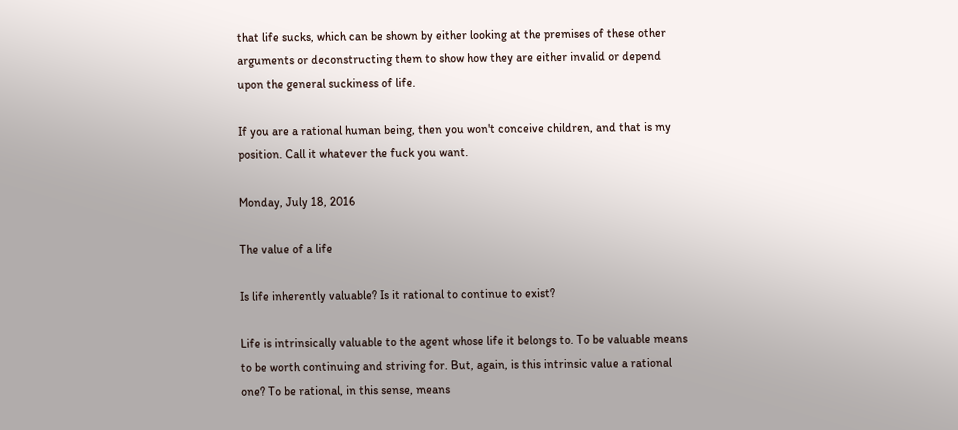that life sucks, which can be shown by either looking at the premises of these other arguments or deconstructing them to show how they are either invalid or depend upon the general suckiness of life.

If you are a rational human being, then you won't conceive children, and that is my position. Call it whatever the fuck you want.

Monday, July 18, 2016

The value of a life

Is life inherently valuable? Is it rational to continue to exist?

Life is intrinsically valuable to the agent whose life it belongs to. To be valuable means to be worth continuing and striving for. But, again, is this intrinsic value a rational one? To be rational, in this sense, means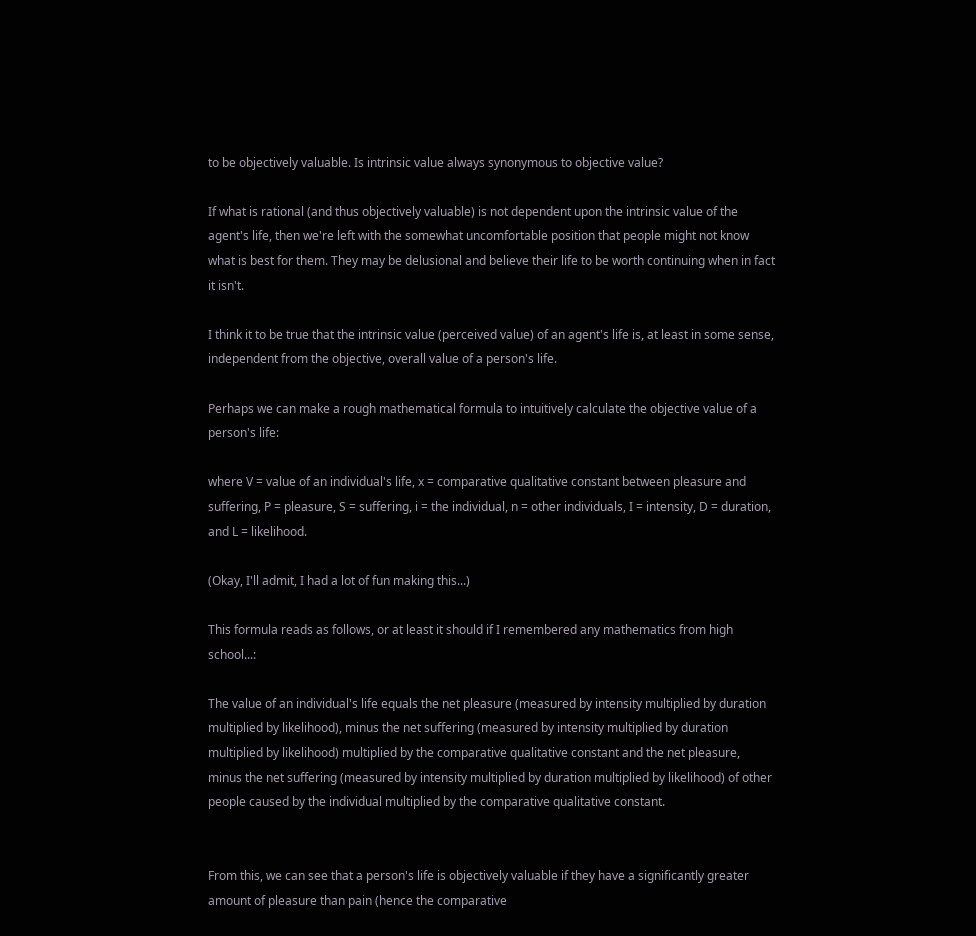to be objectively valuable. Is intrinsic value always synonymous to objective value?

If what is rational (and thus objectively valuable) is not dependent upon the intrinsic value of the agent's life, then we're left with the somewhat uncomfortable position that people might not know what is best for them. They may be delusional and believe their life to be worth continuing when in fact it isn't.

I think it to be true that the intrinsic value (perceived value) of an agent's life is, at least in some sense, independent from the objective, overall value of a person's life.

Perhaps we can make a rough mathematical formula to intuitively calculate the objective value of a person's life:

where V = value of an individual's life, x = comparative qualitative constant between pleasure and suffering, P = pleasure, S = suffering, i = the individual, n = other individuals, I = intensity, D = duration, and L = likelihood.

(Okay, I'll admit, I had a lot of fun making this...)

This formula reads as follows, or at least it should if I remembered any mathematics from high school...:

The value of an individual's life equals the net pleasure (measured by intensity multiplied by duration multiplied by likelihood), minus the net suffering (measured by intensity multiplied by duration multiplied by likelihood) multiplied by the comparative qualitative constant and the net pleasure, minus the net suffering (measured by intensity multiplied by duration multiplied by likelihood) of other people caused by the individual multiplied by the comparative qualitative constant.


From this, we can see that a person's life is objectively valuable if they have a significantly greater amount of pleasure than pain (hence the comparative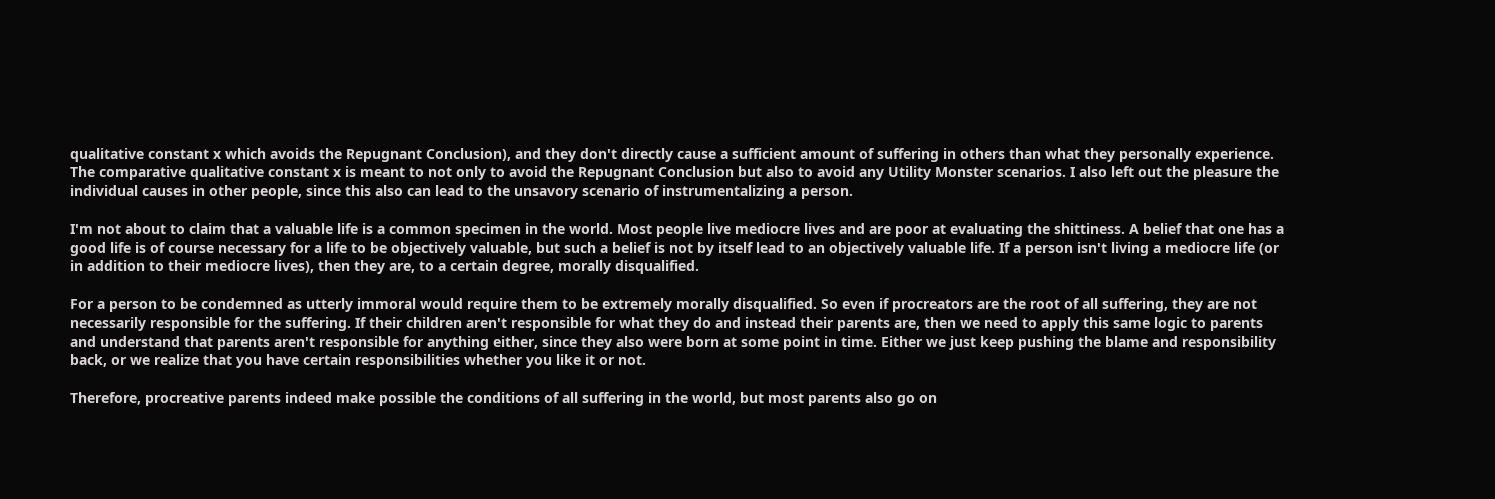qualitative constant x which avoids the Repugnant Conclusion), and they don't directly cause a sufficient amount of suffering in others than what they personally experience. The comparative qualitative constant x is meant to not only to avoid the Repugnant Conclusion but also to avoid any Utility Monster scenarios. I also left out the pleasure the individual causes in other people, since this also can lead to the unsavory scenario of instrumentalizing a person.

I'm not about to claim that a valuable life is a common specimen in the world. Most people live mediocre lives and are poor at evaluating the shittiness. A belief that one has a good life is of course necessary for a life to be objectively valuable, but such a belief is not by itself lead to an objectively valuable life. If a person isn't living a mediocre life (or in addition to their mediocre lives), then they are, to a certain degree, morally disqualified.

For a person to be condemned as utterly immoral would require them to be extremely morally disqualified. So even if procreators are the root of all suffering, they are not necessarily responsible for the suffering. If their children aren't responsible for what they do and instead their parents are, then we need to apply this same logic to parents and understand that parents aren't responsible for anything either, since they also were born at some point in time. Either we just keep pushing the blame and responsibility back, or we realize that you have certain responsibilities whether you like it or not.

Therefore, procreative parents indeed make possible the conditions of all suffering in the world, but most parents also go on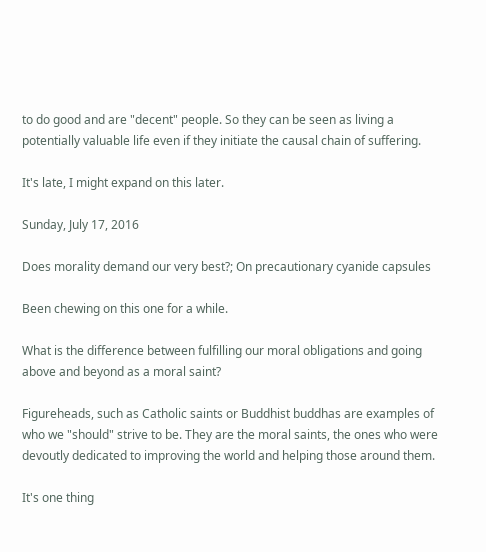to do good and are "decent" people. So they can be seen as living a potentially valuable life even if they initiate the causal chain of suffering.

It's late, I might expand on this later.

Sunday, July 17, 2016

Does morality demand our very best?; On precautionary cyanide capsules

Been chewing on this one for a while.

What is the difference between fulfilling our moral obligations and going above and beyond as a moral saint?

Figureheads, such as Catholic saints or Buddhist buddhas are examples of who we "should" strive to be. They are the moral saints, the ones who were devoutly dedicated to improving the world and helping those around them.

It's one thing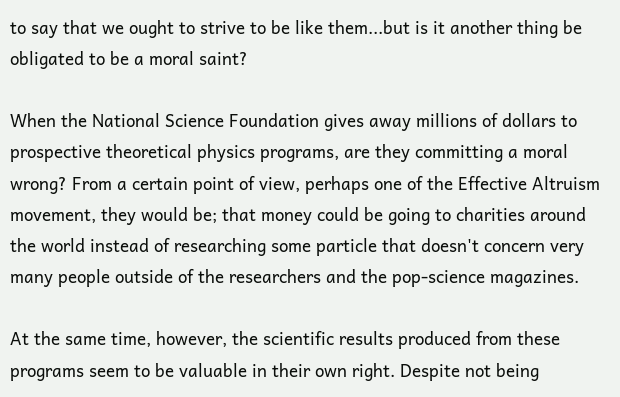to say that we ought to strive to be like them...but is it another thing be obligated to be a moral saint?

When the National Science Foundation gives away millions of dollars to prospective theoretical physics programs, are they committing a moral wrong? From a certain point of view, perhaps one of the Effective Altruism movement, they would be; that money could be going to charities around the world instead of researching some particle that doesn't concern very many people outside of the researchers and the pop-science magazines.

At the same time, however, the scientific results produced from these programs seem to be valuable in their own right. Despite not being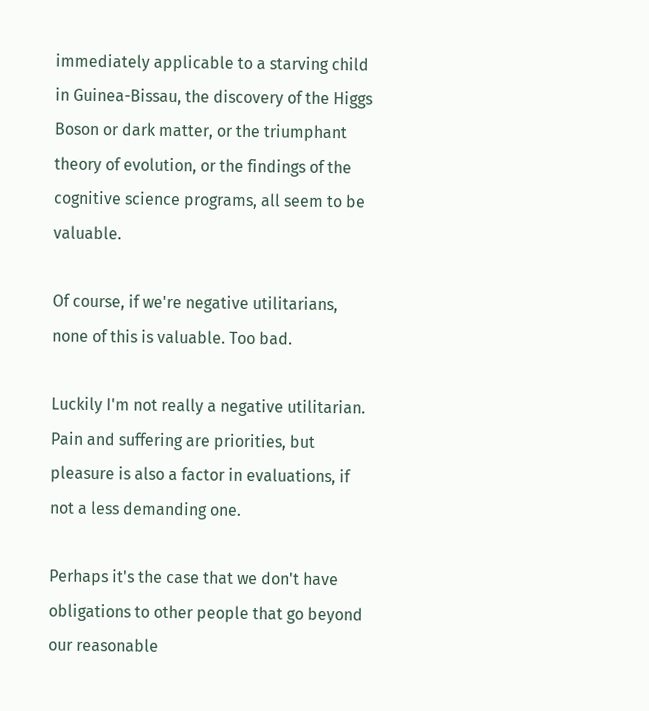immediately applicable to a starving child in Guinea-Bissau, the discovery of the Higgs Boson or dark matter, or the triumphant theory of evolution, or the findings of the cognitive science programs, all seem to be valuable.

Of course, if we're negative utilitarians, none of this is valuable. Too bad.

Luckily I'm not really a negative utilitarian. Pain and suffering are priorities, but pleasure is also a factor in evaluations, if not a less demanding one.

Perhaps it's the case that we don't have obligations to other people that go beyond our reasonable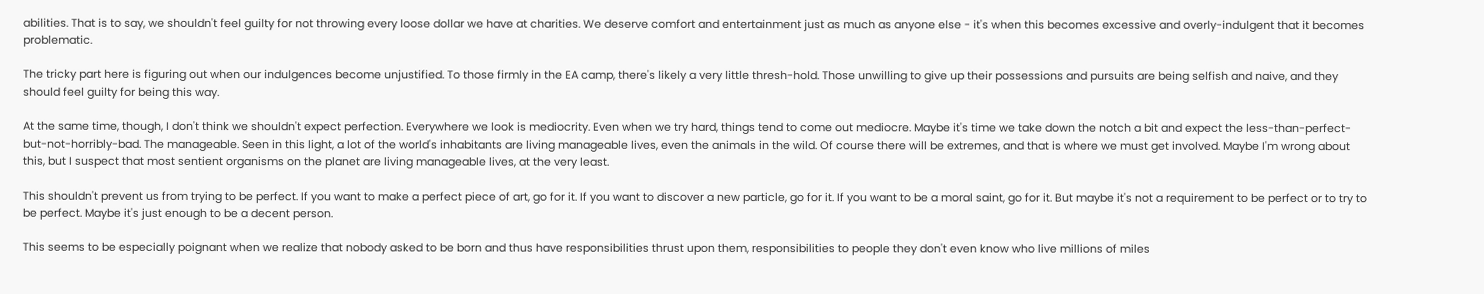abilities. That is to say, we shouldn't feel guilty for not throwing every loose dollar we have at charities. We deserve comfort and entertainment just as much as anyone else - it's when this becomes excessive and overly-indulgent that it becomes problematic.

The tricky part here is figuring out when our indulgences become unjustified. To those firmly in the EA camp, there's likely a very little thresh-hold. Those unwilling to give up their possessions and pursuits are being selfish and naive, and they should feel guilty for being this way.

At the same time, though, I don't think we shouldn't expect perfection. Everywhere we look is mediocrity. Even when we try hard, things tend to come out mediocre. Maybe it's time we take down the notch a bit and expect the less-than-perfect-but-not-horribly-bad. The manageable. Seen in this light, a lot of the world's inhabitants are living manageable lives, even the animals in the wild. Of course there will be extremes, and that is where we must get involved. Maybe I'm wrong about this, but I suspect that most sentient organisms on the planet are living manageable lives, at the very least.

This shouldn't prevent us from trying to be perfect. If you want to make a perfect piece of art, go for it. If you want to discover a new particle, go for it. If you want to be a moral saint, go for it. But maybe it's not a requirement to be perfect or to try to be perfect. Maybe it's just enough to be a decent person.

This seems to be especially poignant when we realize that nobody asked to be born and thus have responsibilities thrust upon them, responsibilities to people they don't even know who live millions of miles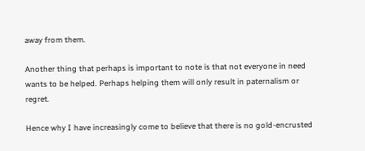away from them.

Another thing that perhaps is important to note is that not everyone in need wants to be helped. Perhaps helping them will only result in paternalism or regret.

Hence why I have increasingly come to believe that there is no gold-encrusted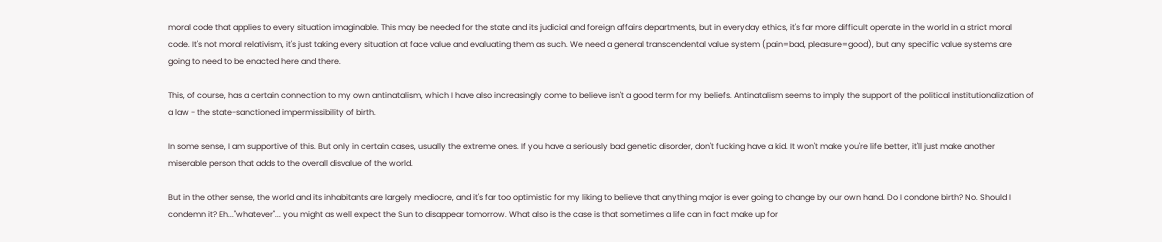moral code that applies to every situation imaginable. This may be needed for the state and its judicial and foreign affairs departments, but in everyday ethics, it's far more difficult operate in the world in a strict moral code. It's not moral relativism, it's just taking every situation at face value and evaluating them as such. We need a general transcendental value system (pain=bad, pleasure=good), but any specific value systems are going to need to be enacted here and there.

This, of course, has a certain connection to my own antinatalism, which I have also increasingly come to believe isn't a good term for my beliefs. Antinatalism seems to imply the support of the political institutionalization of a law - the state-sanctioned impermissibility of birth.

In some sense, I am supportive of this. But only in certain cases, usually the extreme ones. If you have a seriously bad genetic disorder, don't fucking have a kid. It won't make you're life better, it'll just make another miserable person that adds to the overall disvalue of the world.

But in the other sense, the world and its inhabitants are largely mediocre, and it's far too optimistic for my liking to believe that anything major is ever going to change by our own hand. Do I condone birth? No. Should I condemn it? Eh..."whatever"... you might as well expect the Sun to disappear tomorrow. What also is the case is that sometimes a life can in fact make up for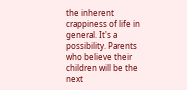the inherent crappiness of life in general. It's a possibility. Parents who believe their children will be the next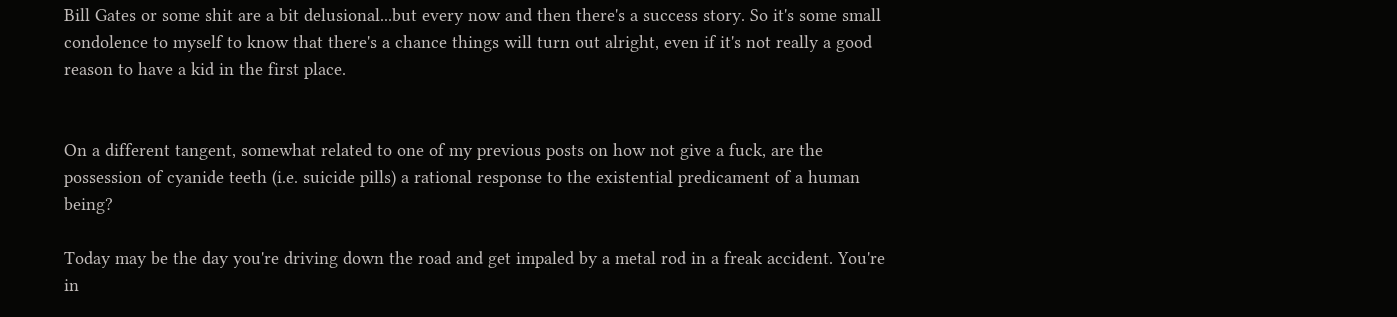Bill Gates or some shit are a bit delusional...but every now and then there's a success story. So it's some small condolence to myself to know that there's a chance things will turn out alright, even if it's not really a good reason to have a kid in the first place.


On a different tangent, somewhat related to one of my previous posts on how not give a fuck, are the possession of cyanide teeth (i.e. suicide pills) a rational response to the existential predicament of a human being?

Today may be the day you're driving down the road and get impaled by a metal rod in a freak accident. You're in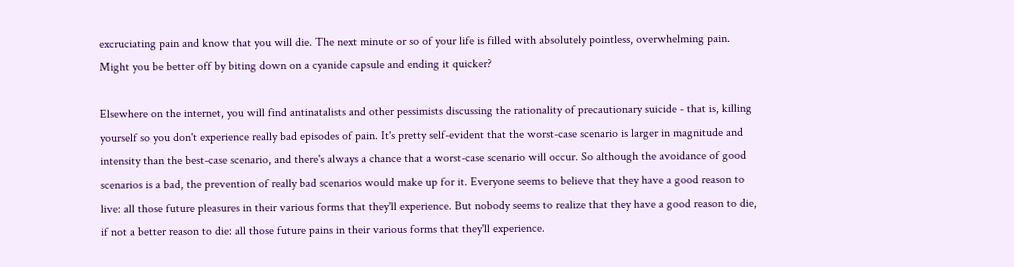excruciating pain and know that you will die. The next minute or so of your life is filled with absolutely pointless, overwhelming pain. Might you be better off by biting down on a cyanide capsule and ending it quicker?

Elsewhere on the internet, you will find antinatalists and other pessimists discussing the rationality of precautionary suicide - that is, killing yourself so you don't experience really bad episodes of pain. It's pretty self-evident that the worst-case scenario is larger in magnitude and intensity than the best-case scenario, and there's always a chance that a worst-case scenario will occur. So although the avoidance of good scenarios is a bad, the prevention of really bad scenarios would make up for it. Everyone seems to believe that they have a good reason to live: all those future pleasures in their various forms that they'll experience. But nobody seems to realize that they have a good reason to die, if not a better reason to die: all those future pains in their various forms that they'll experience.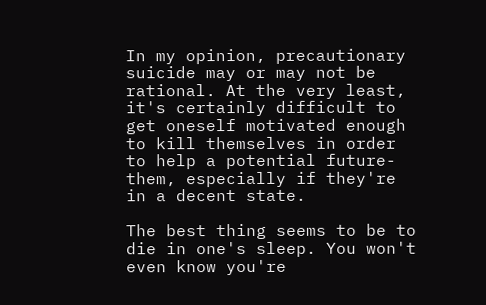In my opinion, precautionary suicide may or may not be rational. At the very least, it's certainly difficult to get oneself motivated enough to kill themselves in order to help a potential future-them, especially if they're in a decent state.

The best thing seems to be to die in one's sleep. You won't even know you're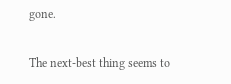gone.

The next-best thing seems to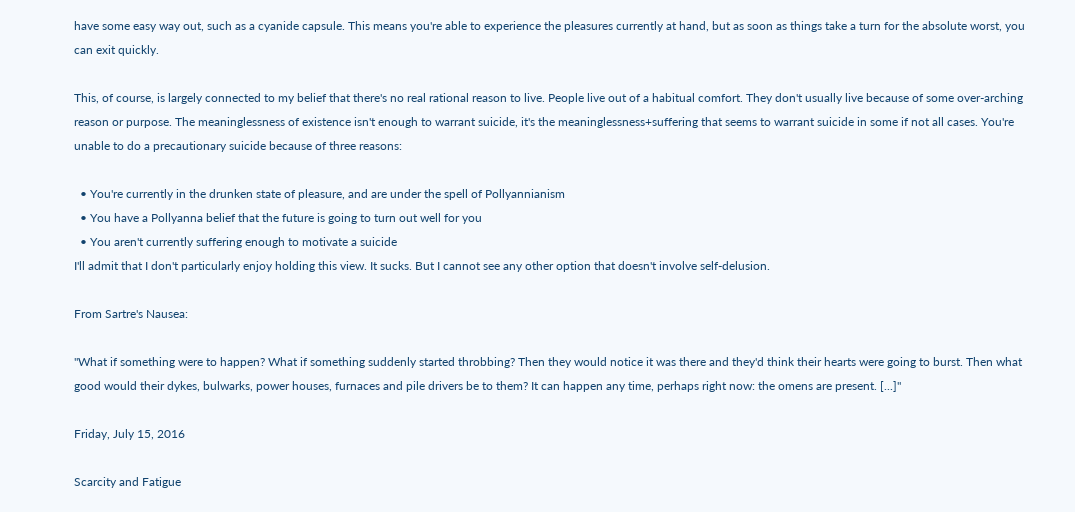have some easy way out, such as a cyanide capsule. This means you're able to experience the pleasures currently at hand, but as soon as things take a turn for the absolute worst, you can exit quickly.

This, of course, is largely connected to my belief that there's no real rational reason to live. People live out of a habitual comfort. They don't usually live because of some over-arching reason or purpose. The meaninglessness of existence isn't enough to warrant suicide, it's the meaninglessness+suffering that seems to warrant suicide in some if not all cases. You're unable to do a precautionary suicide because of three reasons:

  • You're currently in the drunken state of pleasure, and are under the spell of Pollyannianism
  • You have a Pollyanna belief that the future is going to turn out well for you
  • You aren't currently suffering enough to motivate a suicide
I'll admit that I don't particularly enjoy holding this view. It sucks. But I cannot see any other option that doesn't involve self-delusion.

From Sartre's Nausea:

"What if something were to happen? What if something suddenly started throbbing? Then they would notice it was there and they'd think their hearts were going to burst. Then what good would their dykes, bulwarks, power houses, furnaces and pile drivers be to them? It can happen any time, perhaps right now: the omens are present. [...]"

Friday, July 15, 2016

Scarcity and Fatigue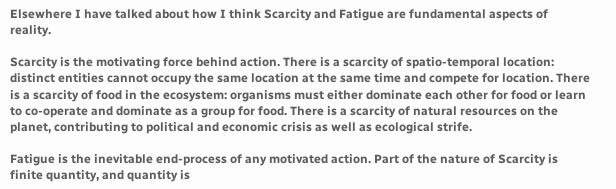Elsewhere I have talked about how I think Scarcity and Fatigue are fundamental aspects of reality.

Scarcity is the motivating force behind action. There is a scarcity of spatio-temporal location: distinct entities cannot occupy the same location at the same time and compete for location. There is a scarcity of food in the ecosystem: organisms must either dominate each other for food or learn to co-operate and dominate as a group for food. There is a scarcity of natural resources on the planet, contributing to political and economic crisis as well as ecological strife.

Fatigue is the inevitable end-process of any motivated action. Part of the nature of Scarcity is finite quantity, and quantity is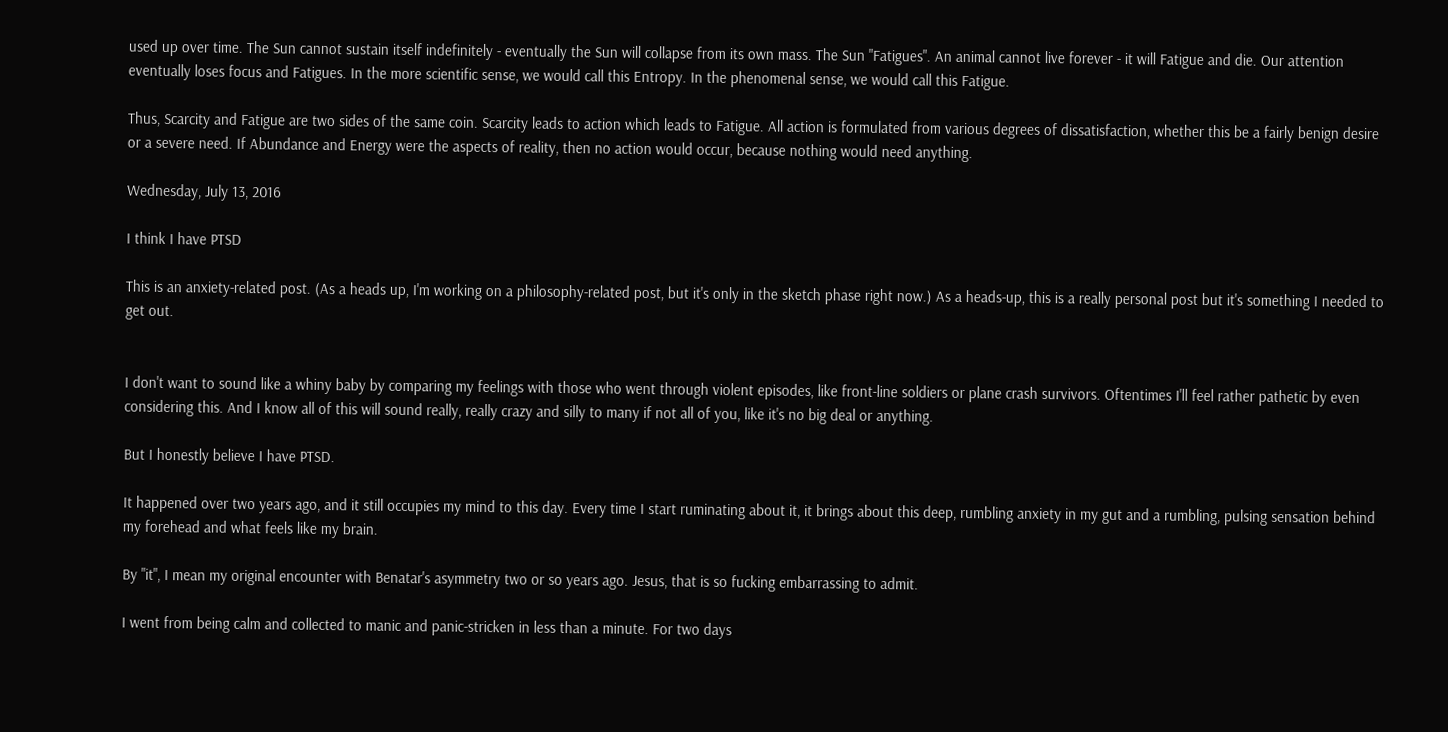used up over time. The Sun cannot sustain itself indefinitely - eventually the Sun will collapse from its own mass. The Sun "Fatigues". An animal cannot live forever - it will Fatigue and die. Our attention eventually loses focus and Fatigues. In the more scientific sense, we would call this Entropy. In the phenomenal sense, we would call this Fatigue.

Thus, Scarcity and Fatigue are two sides of the same coin. Scarcity leads to action which leads to Fatigue. All action is formulated from various degrees of dissatisfaction, whether this be a fairly benign desire or a severe need. If Abundance and Energy were the aspects of reality, then no action would occur, because nothing would need anything.

Wednesday, July 13, 2016

I think I have PTSD

This is an anxiety-related post. (As a heads up, I'm working on a philosophy-related post, but it's only in the sketch phase right now.) As a heads-up, this is a really personal post but it's something I needed to get out.


I don't want to sound like a whiny baby by comparing my feelings with those who went through violent episodes, like front-line soldiers or plane crash survivors. Oftentimes I'll feel rather pathetic by even considering this. And I know all of this will sound really, really crazy and silly to many if not all of you, like it's no big deal or anything.

But I honestly believe I have PTSD.

It happened over two years ago, and it still occupies my mind to this day. Every time I start ruminating about it, it brings about this deep, rumbling anxiety in my gut and a rumbling, pulsing sensation behind my forehead and what feels like my brain.

By "it", I mean my original encounter with Benatar's asymmetry two or so years ago. Jesus, that is so fucking embarrassing to admit.

I went from being calm and collected to manic and panic-stricken in less than a minute. For two days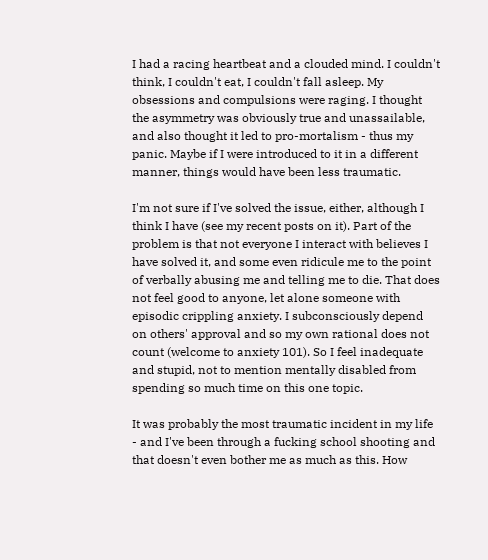I had a racing heartbeat and a clouded mind. I couldn't think, I couldn't eat, I couldn't fall asleep. My obsessions and compulsions were raging. I thought the asymmetry was obviously true and unassailable, and also thought it led to pro-mortalism - thus my panic. Maybe if I were introduced to it in a different manner, things would have been less traumatic.

I'm not sure if I've solved the issue, either, although I think I have (see my recent posts on it). Part of the problem is that not everyone I interact with believes I have solved it, and some even ridicule me to the point of verbally abusing me and telling me to die. That does not feel good to anyone, let alone someone with episodic crippling anxiety. I subconsciously depend on others' approval and so my own rational does not count (welcome to anxiety 101). So I feel inadequate and stupid, not to mention mentally disabled from spending so much time on this one topic.

It was probably the most traumatic incident in my life - and I've been through a fucking school shooting and that doesn't even bother me as much as this. How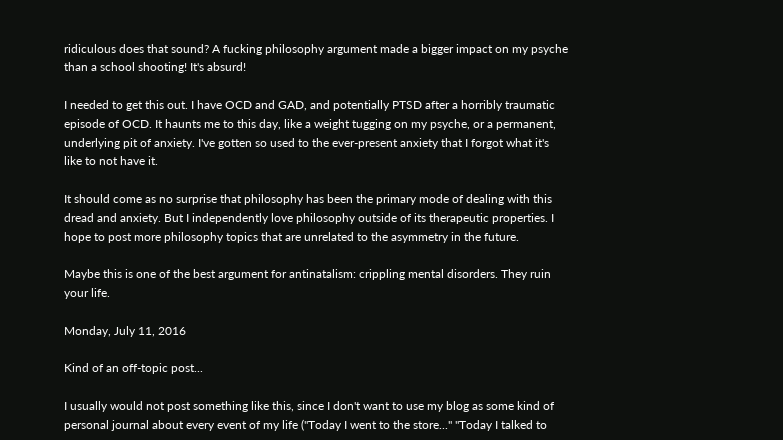ridiculous does that sound? A fucking philosophy argument made a bigger impact on my psyche than a school shooting! It's absurd!

I needed to get this out. I have OCD and GAD, and potentially PTSD after a horribly traumatic episode of OCD. It haunts me to this day, like a weight tugging on my psyche, or a permanent, underlying pit of anxiety. I've gotten so used to the ever-present anxiety that I forgot what it's like to not have it.

It should come as no surprise that philosophy has been the primary mode of dealing with this dread and anxiety. But I independently love philosophy outside of its therapeutic properties. I hope to post more philosophy topics that are unrelated to the asymmetry in the future.

Maybe this is one of the best argument for antinatalism: crippling mental disorders. They ruin your life.

Monday, July 11, 2016

Kind of an off-topic post...

I usually would not post something like this, since I don't want to use my blog as some kind of personal journal about every event of my life ("Today I went to the store..." "Today I talked to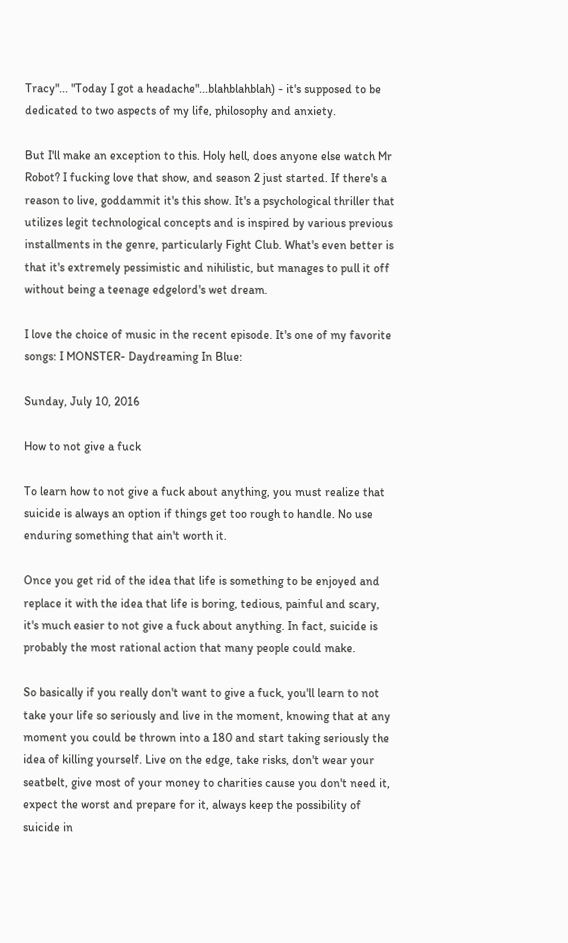Tracy"... "Today I got a headache"...blahblahblah) - it's supposed to be dedicated to two aspects of my life, philosophy and anxiety.

But I'll make an exception to this. Holy hell, does anyone else watch Mr Robot? I fucking love that show, and season 2 just started. If there's a reason to live, goddammit it's this show. It's a psychological thriller that utilizes legit technological concepts and is inspired by various previous installments in the genre, particularly Fight Club. What's even better is that it's extremely pessimistic and nihilistic, but manages to pull it off without being a teenage edgelord's wet dream.

I love the choice of music in the recent episode. It's one of my favorite songs: I MONSTER- Daydreaming In Blue:

Sunday, July 10, 2016

How to not give a fuck

To learn how to not give a fuck about anything, you must realize that suicide is always an option if things get too rough to handle. No use enduring something that ain't worth it.

Once you get rid of the idea that life is something to be enjoyed and replace it with the idea that life is boring, tedious, painful and scary, it's much easier to not give a fuck about anything. In fact, suicide is probably the most rational action that many people could make.

So basically if you really don't want to give a fuck, you'll learn to not take your life so seriously and live in the moment, knowing that at any moment you could be thrown into a 180 and start taking seriously the idea of killing yourself. Live on the edge, take risks, don't wear your seatbelt, give most of your money to charities cause you don't need it, expect the worst and prepare for it, always keep the possibility of suicide in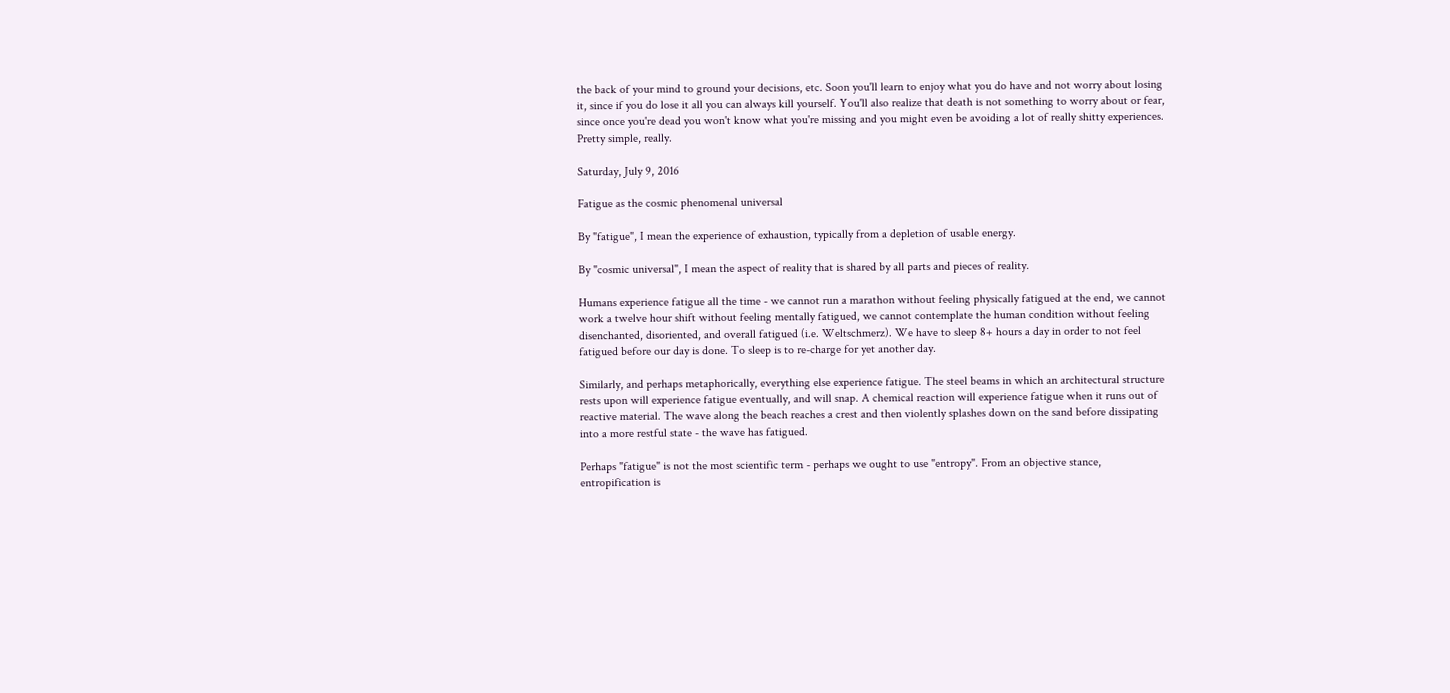the back of your mind to ground your decisions, etc. Soon you'll learn to enjoy what you do have and not worry about losing it, since if you do lose it all you can always kill yourself. You'll also realize that death is not something to worry about or fear, since once you're dead you won't know what you're missing and you might even be avoiding a lot of really shitty experiences. Pretty simple, really.

Saturday, July 9, 2016

Fatigue as the cosmic phenomenal universal

By "fatigue", I mean the experience of exhaustion, typically from a depletion of usable energy.

By "cosmic universal", I mean the aspect of reality that is shared by all parts and pieces of reality.

Humans experience fatigue all the time - we cannot run a marathon without feeling physically fatigued at the end, we cannot work a twelve hour shift without feeling mentally fatigued, we cannot contemplate the human condition without feeling disenchanted, disoriented, and overall fatigued (i.e. Weltschmerz). We have to sleep 8+ hours a day in order to not feel fatigued before our day is done. To sleep is to re-charge for yet another day.

Similarly, and perhaps metaphorically, everything else experience fatigue. The steel beams in which an architectural structure rests upon will experience fatigue eventually, and will snap. A chemical reaction will experience fatigue when it runs out of reactive material. The wave along the beach reaches a crest and then violently splashes down on the sand before dissipating into a more restful state - the wave has fatigued.

Perhaps "fatigue" is not the most scientific term - perhaps we ought to use "entropy". From an objective stance, entropification is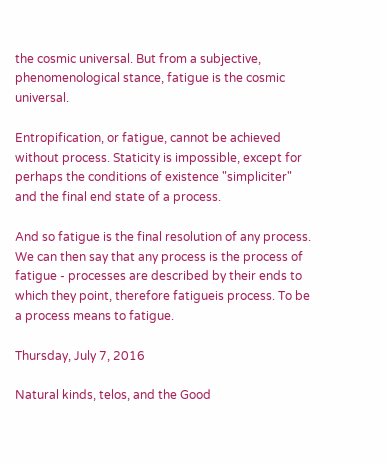the cosmic universal. But from a subjective, phenomenological stance, fatigue is the cosmic universal.

Entropification, or fatigue, cannot be achieved without process. Staticity is impossible, except for perhaps the conditions of existence "simpliciter" and the final end state of a process.

And so fatigue is the final resolution of any process. We can then say that any process is the process of fatigue - processes are described by their ends to which they point, therefore fatigueis process. To be a process means to fatigue.

Thursday, July 7, 2016

Natural kinds, telos, and the Good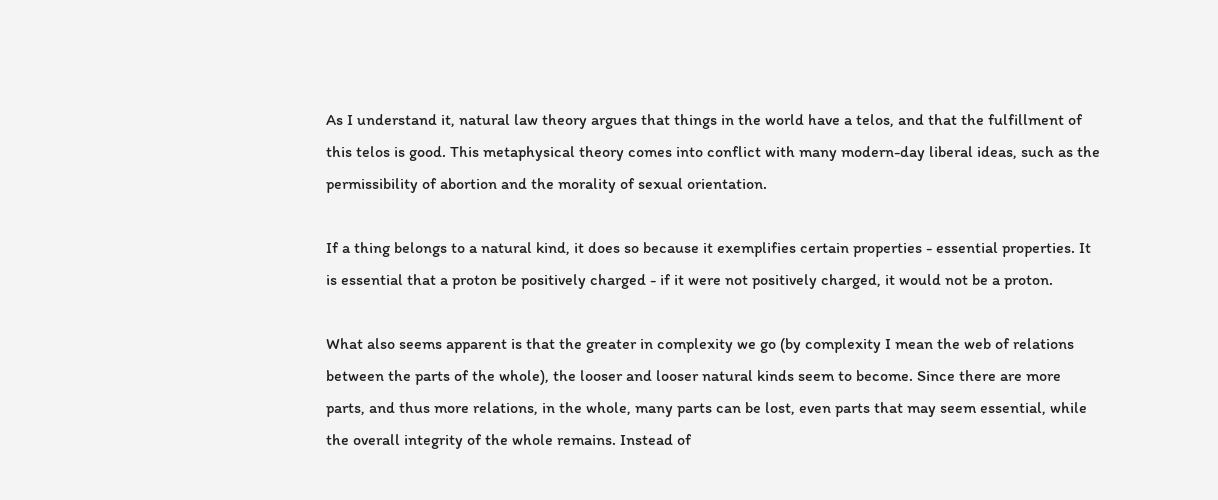As I understand it, natural law theory argues that things in the world have a telos, and that the fulfillment of this telos is good. This metaphysical theory comes into conflict with many modern-day liberal ideas, such as the permissibility of abortion and the morality of sexual orientation.

If a thing belongs to a natural kind, it does so because it exemplifies certain properties - essential properties. It is essential that a proton be positively charged - if it were not positively charged, it would not be a proton.

What also seems apparent is that the greater in complexity we go (by complexity I mean the web of relations between the parts of the whole), the looser and looser natural kinds seem to become. Since there are more parts, and thus more relations, in the whole, many parts can be lost, even parts that may seem essential, while the overall integrity of the whole remains. Instead of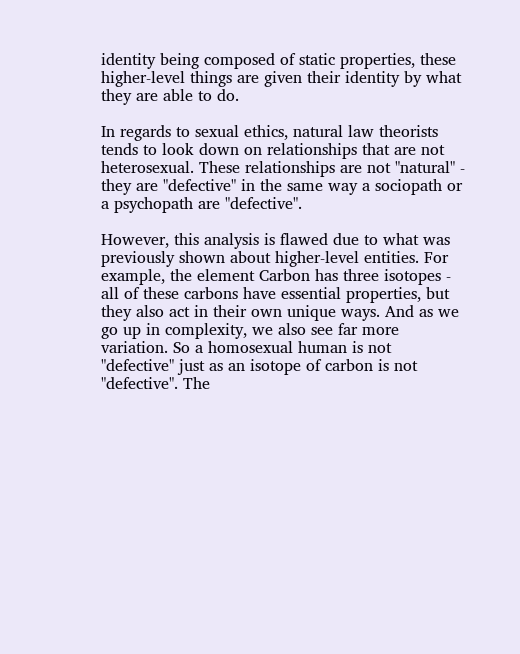identity being composed of static properties, these higher-level things are given their identity by what they are able to do.

In regards to sexual ethics, natural law theorists tends to look down on relationships that are not heterosexual. These relationships are not "natural" - they are "defective" in the same way a sociopath or a psychopath are "defective".

However, this analysis is flawed due to what was previously shown about higher-level entities. For example, the element Carbon has three isotopes - all of these carbons have essential properties, but they also act in their own unique ways. And as we go up in complexity, we also see far more variation. So a homosexual human is not "defective" just as an isotope of carbon is not "defective". The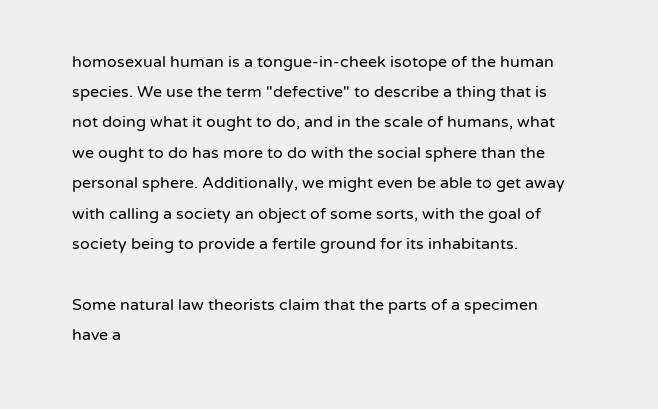homosexual human is a tongue-in-cheek isotope of the human species. We use the term "defective" to describe a thing that is not doing what it ought to do, and in the scale of humans, what we ought to do has more to do with the social sphere than the personal sphere. Additionally, we might even be able to get away with calling a society an object of some sorts, with the goal of society being to provide a fertile ground for its inhabitants.

Some natural law theorists claim that the parts of a specimen have a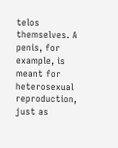telos themselves. A penis, for example, is meant for heterosexual reproduction, just as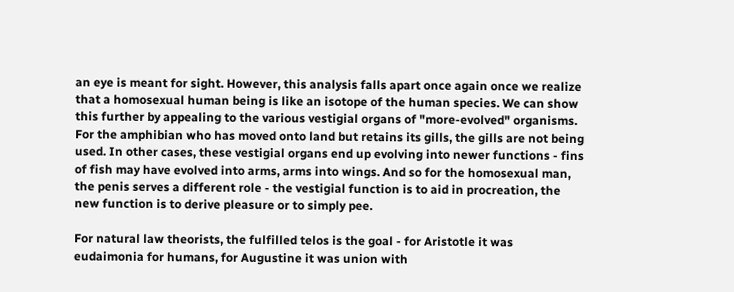an eye is meant for sight. However, this analysis falls apart once again once we realize that a homosexual human being is like an isotope of the human species. We can show this further by appealing to the various vestigial organs of "more-evolved" organisms. For the amphibian who has moved onto land but retains its gills, the gills are not being used. In other cases, these vestigial organs end up evolving into newer functions - fins of fish may have evolved into arms, arms into wings. And so for the homosexual man, the penis serves a different role - the vestigial function is to aid in procreation, the new function is to derive pleasure or to simply pee.

For natural law theorists, the fulfilled telos is the goal - for Aristotle it was eudaimonia for humans, for Augustine it was union with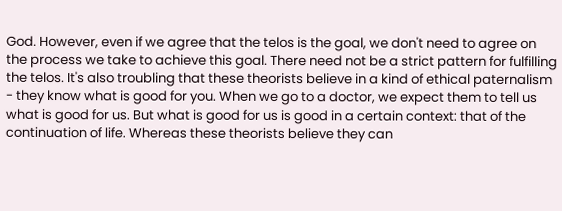God. However, even if we agree that the telos is the goal, we don't need to agree on the process we take to achieve this goal. There need not be a strict pattern for fulfilling the telos. It's also troubling that these theorists believe in a kind of ethical paternalism - they know what is good for you. When we go to a doctor, we expect them to tell us what is good for us. But what is good for us is good in a certain context: that of the continuation of life. Whereas these theorists believe they can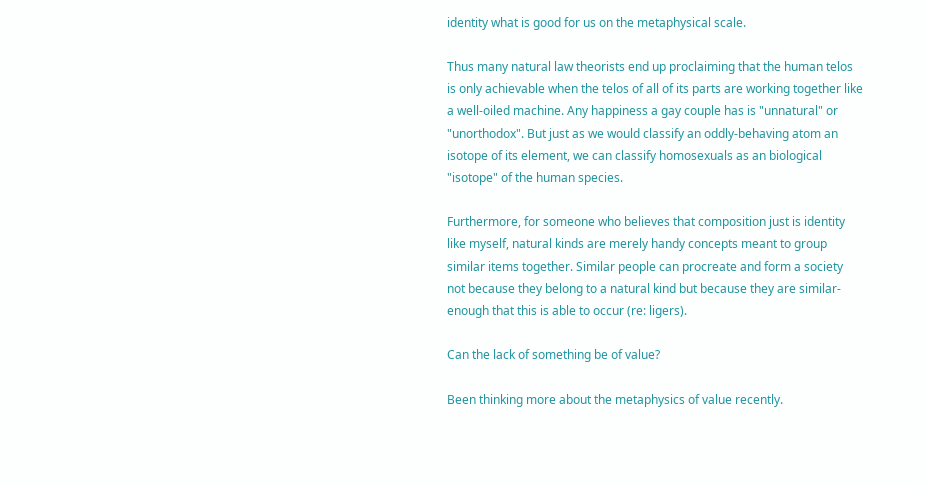identity what is good for us on the metaphysical scale.

Thus many natural law theorists end up proclaiming that the human telos is only achievable when the telos of all of its parts are working together like a well-oiled machine. Any happiness a gay couple has is "unnatural" or "unorthodox". But just as we would classify an oddly-behaving atom an isotope of its element, we can classify homosexuals as an biological "isotope" of the human species.

Furthermore, for someone who believes that composition just is identity like myself, natural kinds are merely handy concepts meant to group similar items together. Similar people can procreate and form a society not because they belong to a natural kind but because they are similar-enough that this is able to occur (re: ligers).

Can the lack of something be of value?

Been thinking more about the metaphysics of value recently.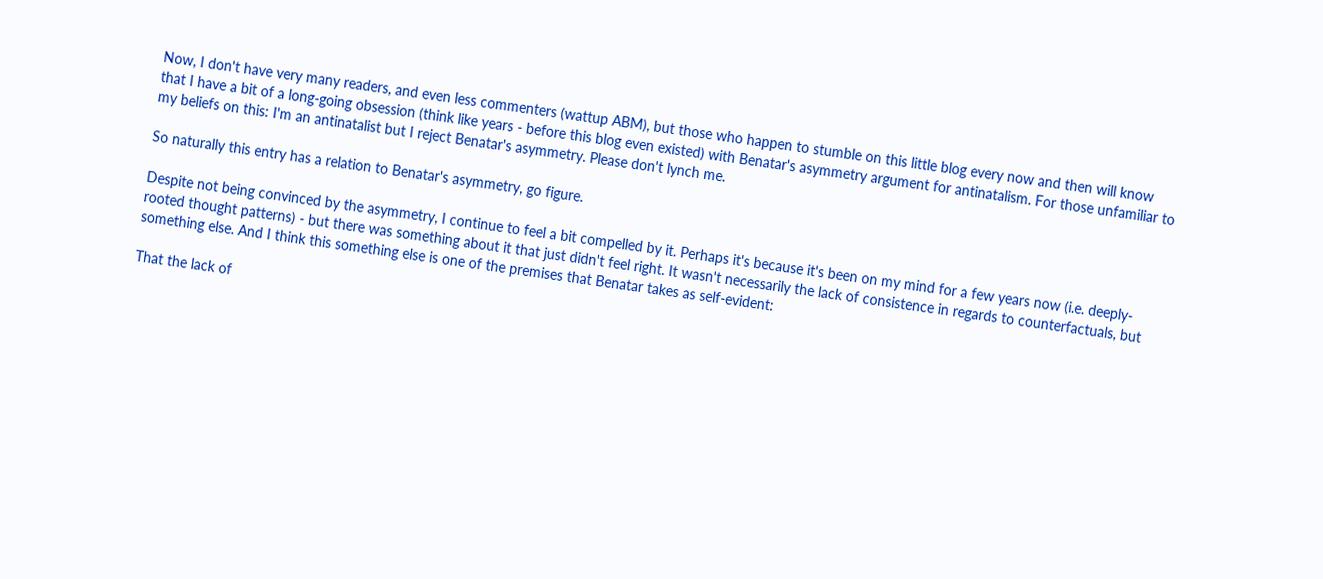Now, I don't have very many readers, and even less commenters (wattup ABM), but those who happen to stumble on this little blog every now and then will know that I have a bit of a long-going obsession (think like years - before this blog even existed) with Benatar's asymmetry argument for antinatalism. For those unfamiliar to my beliefs on this: I'm an antinatalist but I reject Benatar's asymmetry. Please don't lynch me.

So naturally this entry has a relation to Benatar's asymmetry, go figure.

Despite not being convinced by the asymmetry, I continue to feel a bit compelled by it. Perhaps it's because it's been on my mind for a few years now (i.e. deeply-rooted thought patterns) - but there was something about it that just didn't feel right. It wasn't necessarily the lack of consistence in regards to counterfactuals, but something else. And I think this something else is one of the premises that Benatar takes as self-evident:

That the lack of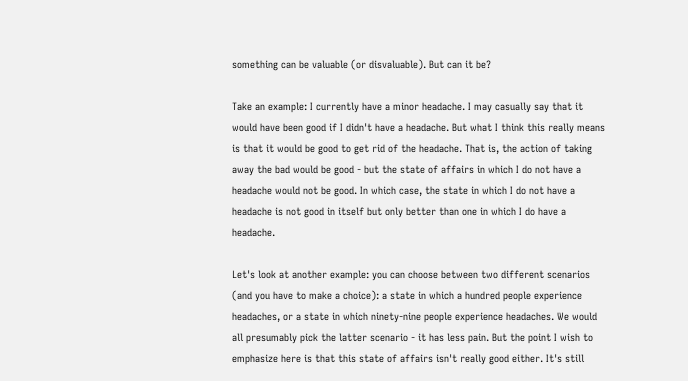something can be valuable (or disvaluable). But can it be?

Take an example: I currently have a minor headache. I may casually say that it would have been good if I didn't have a headache. But what I think this really means is that it would be good to get rid of the headache. That is, the action of taking away the bad would be good - but the state of affairs in which I do not have a headache would not be good. In which case, the state in which I do not have a headache is not good in itself but only better than one in which I do have a headache.

Let's look at another example: you can choose between two different scenarios (and you have to make a choice): a state in which a hundred people experience headaches, or a state in which ninety-nine people experience headaches. We would all presumably pick the latter scenario - it has less pain. But the point I wish to emphasize here is that this state of affairs isn't really good either. It's still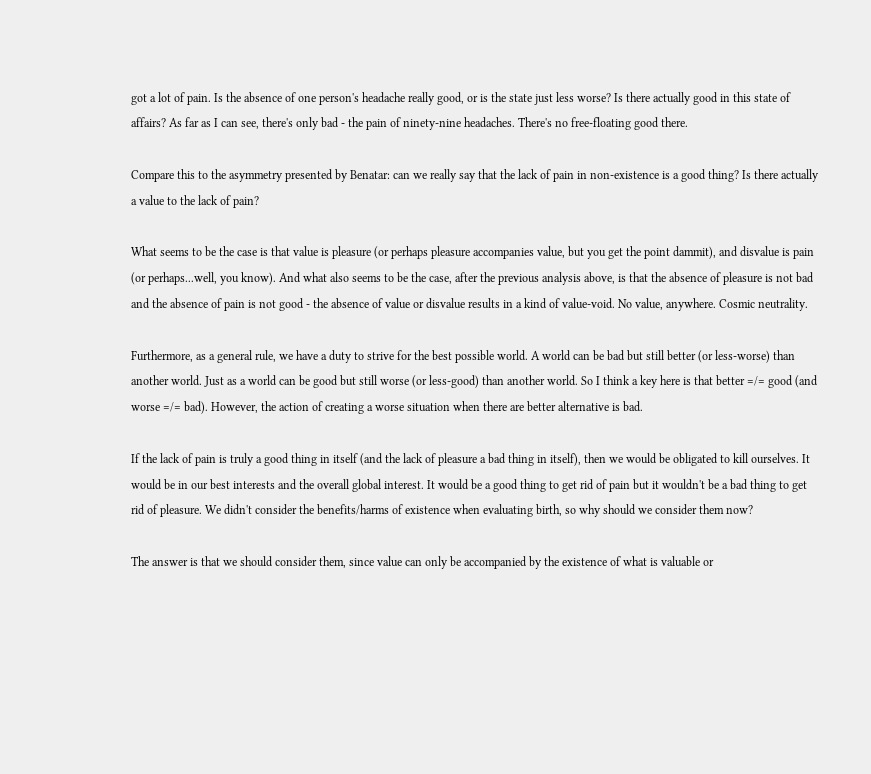got a lot of pain. Is the absence of one person's headache really good, or is the state just less worse? Is there actually good in this state of affairs? As far as I can see, there's only bad - the pain of ninety-nine headaches. There's no free-floating good there.

Compare this to the asymmetry presented by Benatar: can we really say that the lack of pain in non-existence is a good thing? Is there actually a value to the lack of pain?

What seems to be the case is that value is pleasure (or perhaps pleasure accompanies value, but you get the point dammit), and disvalue is pain (or perhaps...well, you know). And what also seems to be the case, after the previous analysis above, is that the absence of pleasure is not bad and the absence of pain is not good - the absence of value or disvalue results in a kind of value-void. No value, anywhere. Cosmic neutrality.

Furthermore, as a general rule, we have a duty to strive for the best possible world. A world can be bad but still better (or less-worse) than another world. Just as a world can be good but still worse (or less-good) than another world. So I think a key here is that better =/= good (and worse =/= bad). However, the action of creating a worse situation when there are better alternative is bad.

If the lack of pain is truly a good thing in itself (and the lack of pleasure a bad thing in itself), then we would be obligated to kill ourselves. It would be in our best interests and the overall global interest. It would be a good thing to get rid of pain but it wouldn't be a bad thing to get rid of pleasure. We didn't consider the benefits/harms of existence when evaluating birth, so why should we consider them now?

The answer is that we should consider them, since value can only be accompanied by the existence of what is valuable or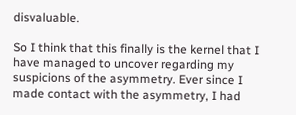disvaluable.

So I think that this finally is the kernel that I have managed to uncover regarding my suspicions of the asymmetry. Ever since I made contact with the asymmetry, I had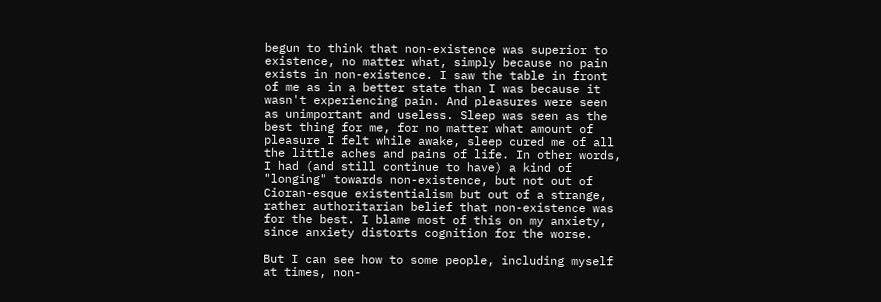begun to think that non-existence was superior to existence, no matter what, simply because no pain exists in non-existence. I saw the table in front of me as in a better state than I was because it wasn't experiencing pain. And pleasures were seen as unimportant and useless. Sleep was seen as the best thing for me, for no matter what amount of pleasure I felt while awake, sleep cured me of all the little aches and pains of life. In other words, I had (and still continue to have) a kind of "longing" towards non-existence, but not out of Cioran-esque existentialism but out of a strange, rather authoritarian belief that non-existence was for the best. I blame most of this on my anxiety, since anxiety distorts cognition for the worse.

But I can see how to some people, including myself at times, non-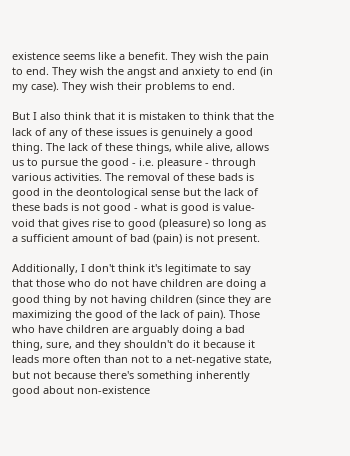existence seems like a benefit. They wish the pain to end. They wish the angst and anxiety to end (in my case). They wish their problems to end.

But I also think that it is mistaken to think that the lack of any of these issues is genuinely a good thing. The lack of these things, while alive, allows us to pursue the good - i.e. pleasure - through various activities. The removal of these bads is good in the deontological sense but the lack of these bads is not good - what is good is value-void that gives rise to good (pleasure) so long as a sufficient amount of bad (pain) is not present.

Additionally, I don't think it's legitimate to say that those who do not have children are doing a good thing by not having children (since they are maximizing the good of the lack of pain). Those who have children are arguably doing a bad thing, sure, and they shouldn't do it because it leads more often than not to a net-negative state, but not because there's something inherently good about non-existence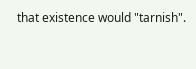that existence would "tarnish".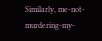Similarly, me-not-murdering-my-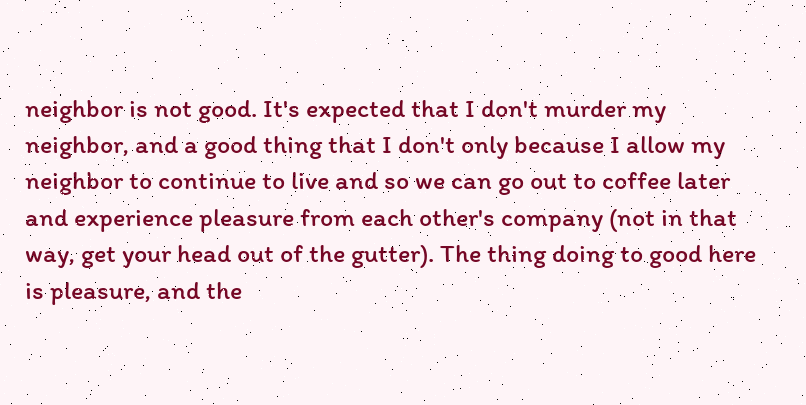neighbor is not good. It's expected that I don't murder my neighbor, and a good thing that I don't only because I allow my neighbor to continue to live and so we can go out to coffee later and experience pleasure from each other's company (not in that way, get your head out of the gutter). The thing doing to good here is pleasure, and the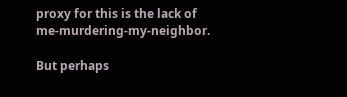proxy for this is the lack of me-murdering-my-neighbor.

But perhaps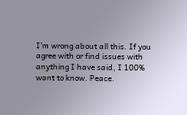I'm wrong about all this. If you agree with or find issues with anything I have said, I 100% want to know. Peace.